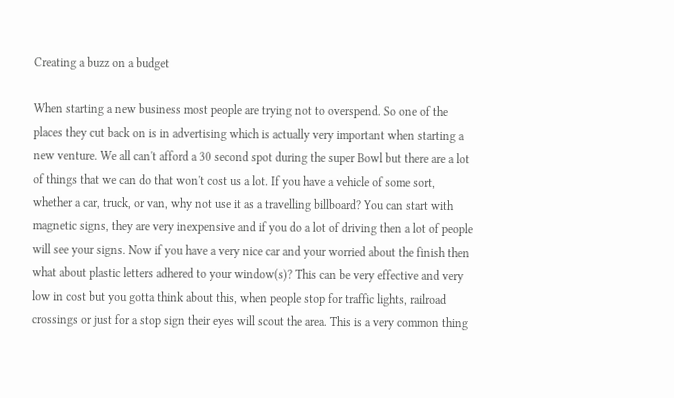Creating a buzz on a budget

When starting a new business most people are trying not to overspend. So one of the places they cut back on is in advertising which is actually very important when starting a new venture. We all can't afford a 30 second spot during the super Bowl but there are a lot of things that we can do that won't cost us a lot. If you have a vehicle of some sort, whether a car, truck, or van, why not use it as a travelling billboard? You can start with magnetic signs, they are very inexpensive and if you do a lot of driving then a lot of people will see your signs. Now if you have a very nice car and your worried about the finish then what about plastic letters adhered to your window(s)? This can be very effective and very low in cost but you gotta think about this, when people stop for traffic lights, railroad crossings or just for a stop sign their eyes will scout the area. This is a very common thing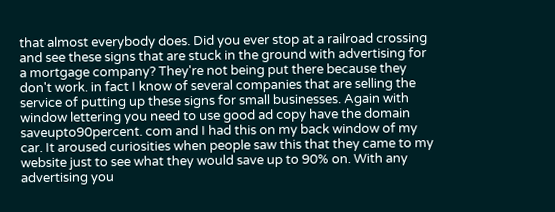that almost everybody does. Did you ever stop at a railroad crossing and see these signs that are stuck in the ground with advertising for a mortgage company? They're not being put there because they don't work. in fact I know of several companies that are selling the service of putting up these signs for small businesses. Again with window lettering you need to use good ad copy have the domain saveupto90percent. com and I had this on my back window of my car. It aroused curiosities when people saw this that they came to my website just to see what they would save up to 90% on. With any advertising you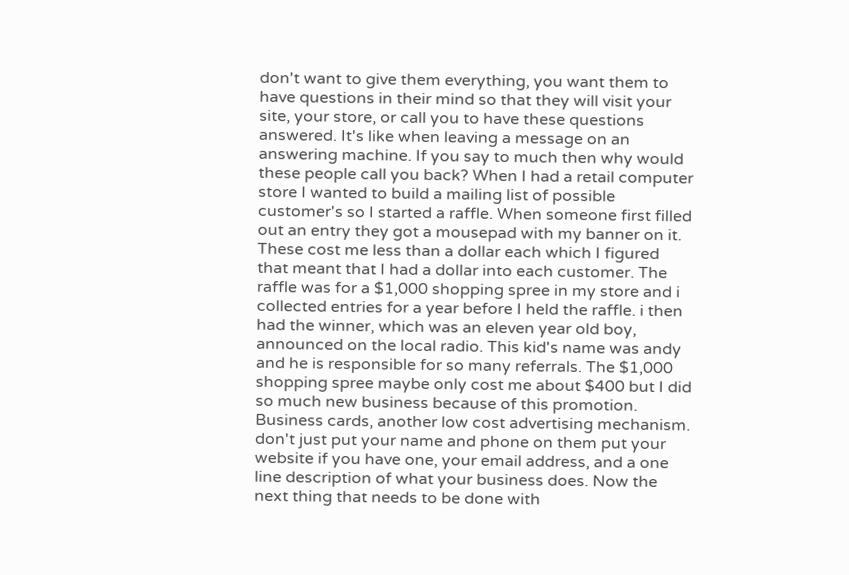don't want to give them everything, you want them to have questions in their mind so that they will visit your site, your store, or call you to have these questions answered. It's like when leaving a message on an answering machine. If you say to much then why would these people call you back? When I had a retail computer store I wanted to build a mailing list of possible customer's so I started a raffle. When someone first filled out an entry they got a mousepad with my banner on it. These cost me less than a dollar each which I figured that meant that I had a dollar into each customer. The raffle was for a $1,000 shopping spree in my store and i collected entries for a year before I held the raffle. i then had the winner, which was an eleven year old boy, announced on the local radio. This kid's name was andy and he is responsible for so many referrals. The $1,000 shopping spree maybe only cost me about $400 but I did so much new business because of this promotion. Business cards, another low cost advertising mechanism. don't just put your name and phone on them put your website if you have one, your email address, and a one line description of what your business does. Now the next thing that needs to be done with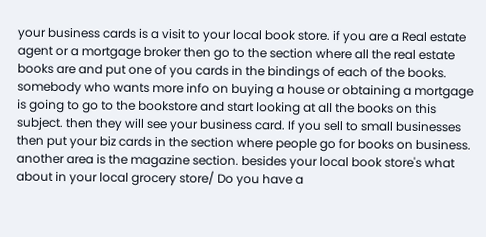your business cards is a visit to your local book store. if you are a Real estate agent or a mortgage broker then go to the section where all the real estate books are and put one of you cards in the bindings of each of the books. somebody who wants more info on buying a house or obtaining a mortgage is going to go to the bookstore and start looking at all the books on this subject. then they will see your business card. If you sell to small businesses then put your biz cards in the section where people go for books on business. another area is the magazine section. besides your local book store's what about in your local grocery store/ Do you have a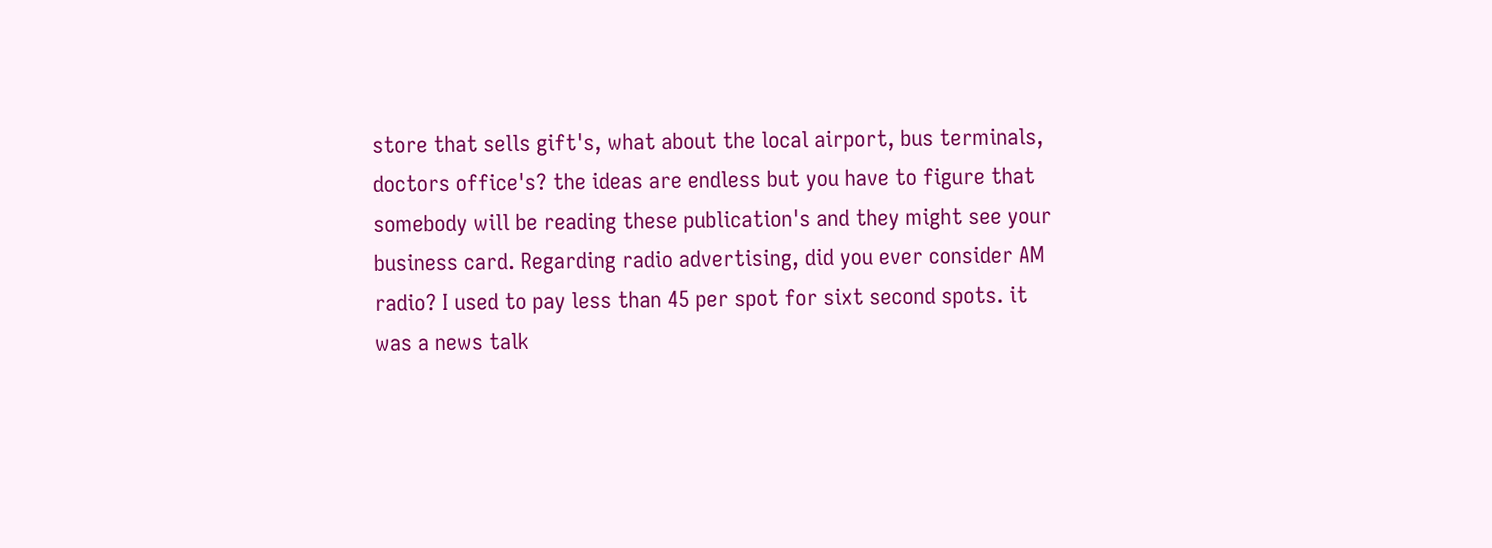store that sells gift's, what about the local airport, bus terminals, doctors office's? the ideas are endless but you have to figure that somebody will be reading these publication's and they might see your business card. Regarding radio advertising, did you ever consider AM radio? I used to pay less than 45 per spot for sixt second spots. it was a news talk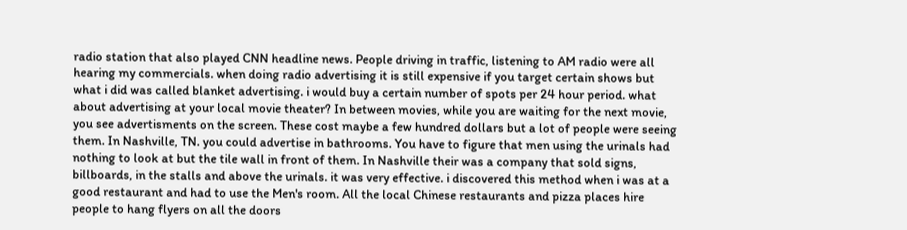radio station that also played CNN headline news. People driving in traffic, listening to AM radio were all hearing my commercials. when doing radio advertising it is still expensive if you target certain shows but what i did was called blanket advertising. i would buy a certain number of spots per 24 hour period. what about advertising at your local movie theater? In between movies, while you are waiting for the next movie, you see advertisments on the screen. These cost maybe a few hundred dollars but a lot of people were seeing them. In Nashville, TN. you could advertise in bathrooms. You have to figure that men using the urinals had nothing to look at but the tile wall in front of them. In Nashville their was a company that sold signs, billboards, in the stalls and above the urinals. it was very effective. i discovered this method when i was at a good restaurant and had to use the Men's room. All the local Chinese restaurants and pizza places hire people to hang flyers on all the doors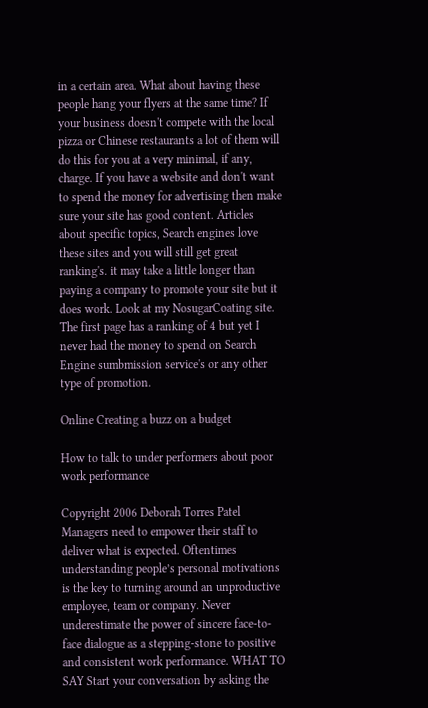in a certain area. What about having these people hang your flyers at the same time? If your business doesn't compete with the local pizza or Chinese restaurants a lot of them will do this for you at a very minimal, if any, charge. If you have a website and don't want to spend the money for advertising then make sure your site has good content. Articles about specific topics, Search engines love these sites and you will still get great ranking's. it may take a little longer than paying a company to promote your site but it does work. Look at my NosugarCoating site. The first page has a ranking of 4 but yet I never had the money to spend on Search Engine sumbmission service's or any other type of promotion.

Online Creating a buzz on a budget

How to talk to under performers about poor work performance

Copyright 2006 Deborah Torres Patel Managers need to empower their staff to deliver what is expected. Oftentimes understanding people’s personal motivations is the key to turning around an unproductive employee, team or company. Never underestimate the power of sincere face-to-face dialogue as a stepping-stone to positive and consistent work performance. WHAT TO SAY Start your conversation by asking the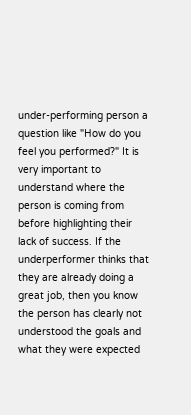under-performing person a question like "How do you feel you performed?" It is very important to understand where the person is coming from before highlighting their lack of success. If the underperformer thinks that they are already doing a great job, then you know the person has clearly not understood the goals and what they were expected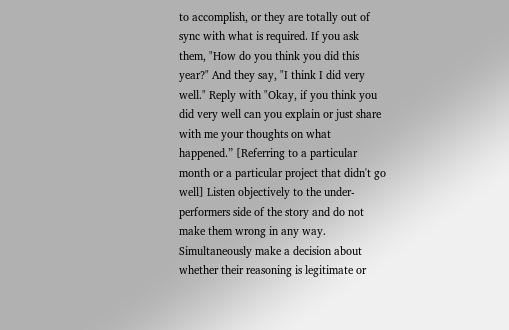to accomplish, or they are totally out of sync with what is required. If you ask them, "How do you think you did this year?" And they say, "I think I did very well." Reply with "Okay, if you think you did very well can you explain or just share with me your thoughts on what happened.” [Referring to a particular month or a particular project that didn't go well] Listen objectively to the under-performers side of the story and do not make them wrong in any way. Simultaneously make a decision about whether their reasoning is legitimate or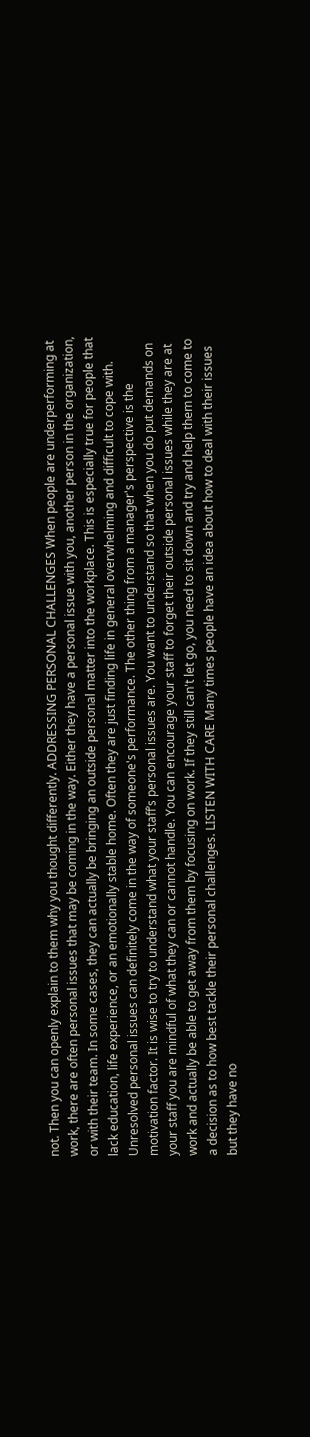not. Then you can openly explain to them why you thought differently. ADDRESSING PERSONAL CHALLENGES When people are underperforming at work, there are often personal issues that may be coming in the way. Either they have a personal issue with you, another person in the organization, or with their team. In some cases, they can actually be bringing an outside personal matter into the workplace. This is especially true for people that lack education, life experience, or an emotionally stable home. Often they are just finding life in general overwhelming and difficult to cope with. Unresolved personal issues can definitely come in the way of someone's performance. The other thing from a manager's perspective is the motivation factor. It is wise to try to understand what your staff’s personal issues are. You want to understand so that when you do put demands on your staff you are mindful of what they can or cannot handle. You can encourage your staff to forget their outside personal issues while they are at work and actually be able to get away from them by focusing on work. If they still can't let go, you need to sit down and try and help them to come to a decision as to how best tackle their personal challenges. LISTEN WITH CARE Many times people have an idea about how to deal with their issues but they have no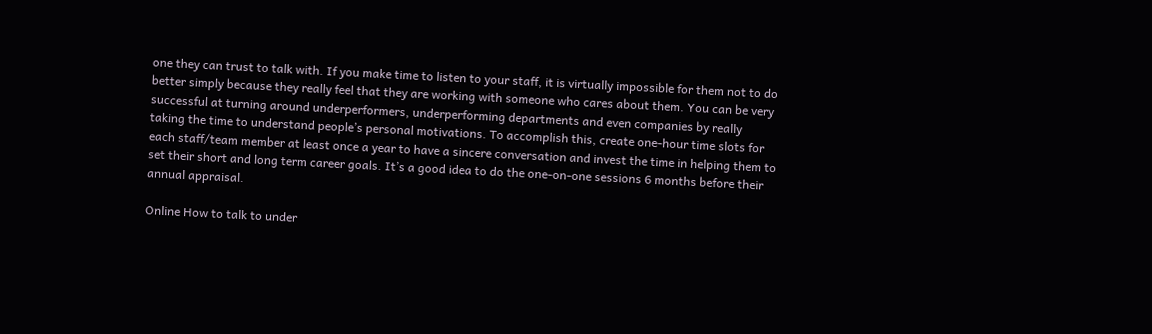one they can trust to talk with. If you make time to listen to your staff, it is virtually impossible for them not to do better simply because they really feel that they are working with someone who cares about them. You can be very successful at turning around underperformers, underperforming departments and even companies by really taking the time to understand people’s personal motivations. To accomplish this, create one-hour time slots for each staff/team member at least once a year to have a sincere conversation and invest the time in helping them to set their short and long term career goals. It’s a good idea to do the one-on-one sessions 6 months before their annual appraisal.

Online How to talk to under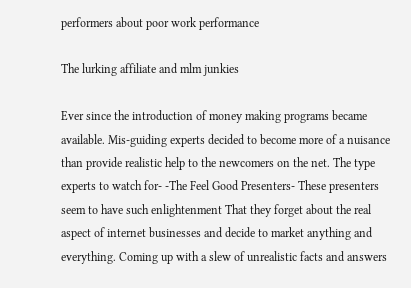performers about poor work performance

The lurking affiliate and mlm junkies

Ever since the introduction of money making programs became available. Mis-guiding experts decided to become more of a nuisance than provide realistic help to the newcomers on the net. The type experts to watch for- -The Feel Good Presenters- These presenters seem to have such enlightenment That they forget about the real aspect of internet businesses and decide to market anything and everything. Coming up with a slew of unrealistic facts and answers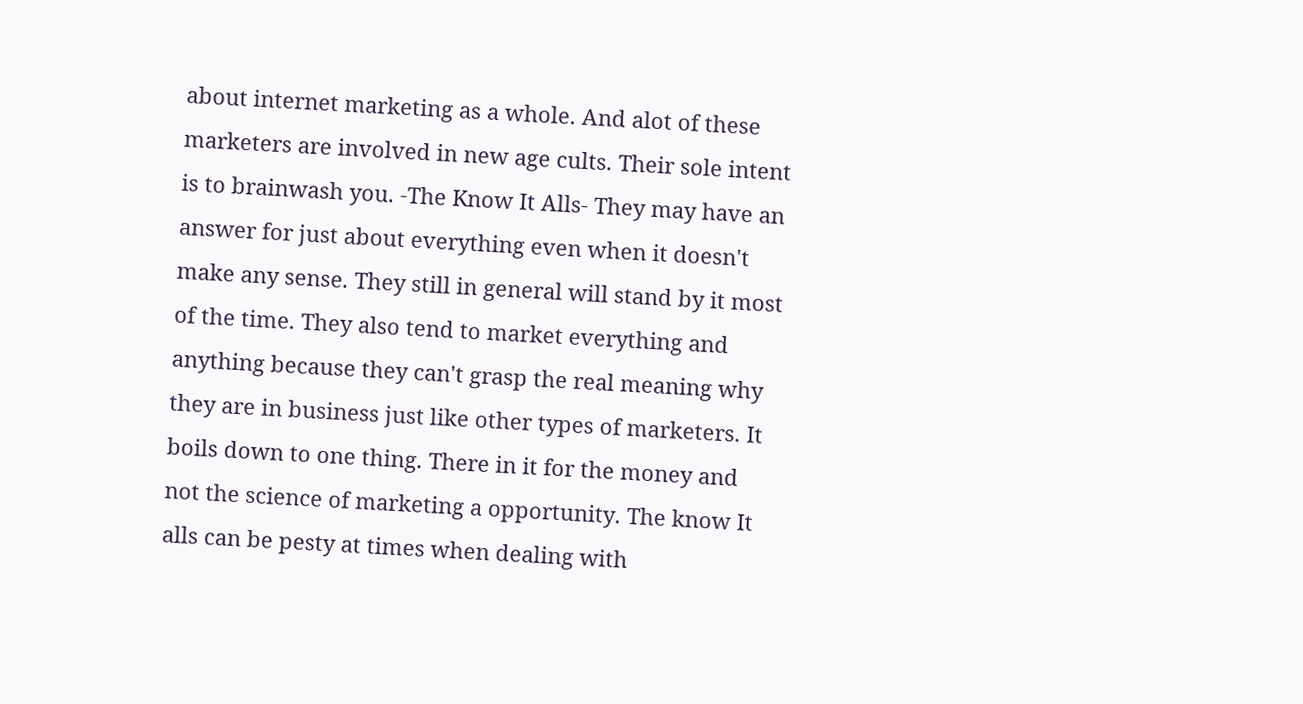about internet marketing as a whole. And alot of these marketers are involved in new age cults. Their sole intent is to brainwash you. -The Know It Alls- They may have an answer for just about everything even when it doesn't make any sense. They still in general will stand by it most of the time. They also tend to market everything and anything because they can't grasp the real meaning why they are in business just like other types of marketers. It boils down to one thing. There in it for the money and not the science of marketing a opportunity. The know It alls can be pesty at times when dealing with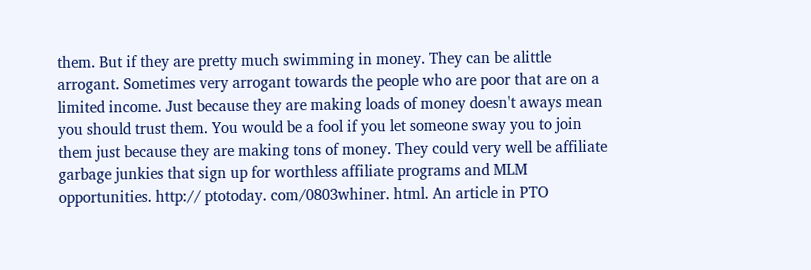them. But if they are pretty much swimming in money. They can be alittle arrogant. Sometimes very arrogant towards the people who are poor that are on a limited income. Just because they are making loads of money doesn't aways mean you should trust them. You would be a fool if you let someone sway you to join them just because they are making tons of money. They could very well be affiliate garbage junkies that sign up for worthless affiliate programs and MLM opportunities. http:// ptotoday. com/0803whiner. html. An article in PTO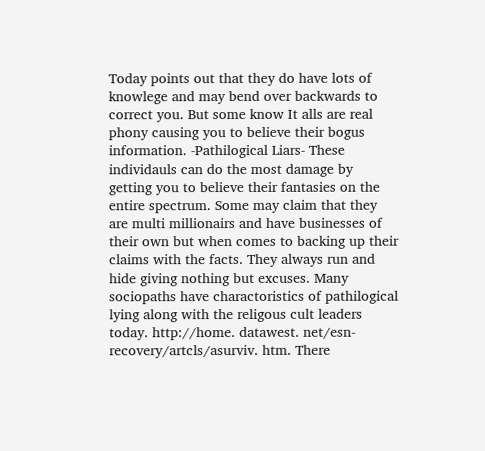Today points out that they do have lots of knowlege and may bend over backwards to correct you. But some know It alls are real phony causing you to believe their bogus information. -Pathilogical Liars- These individauls can do the most damage by getting you to believe their fantasies on the entire spectrum. Some may claim that they are multi millionairs and have businesses of their own but when comes to backing up their claims with the facts. They always run and hide giving nothing but excuses. Many sociopaths have charactoristics of pathilogical lying along with the religous cult leaders today. http://home. datawest. net/esn-recovery/artcls/asurviv. htm. There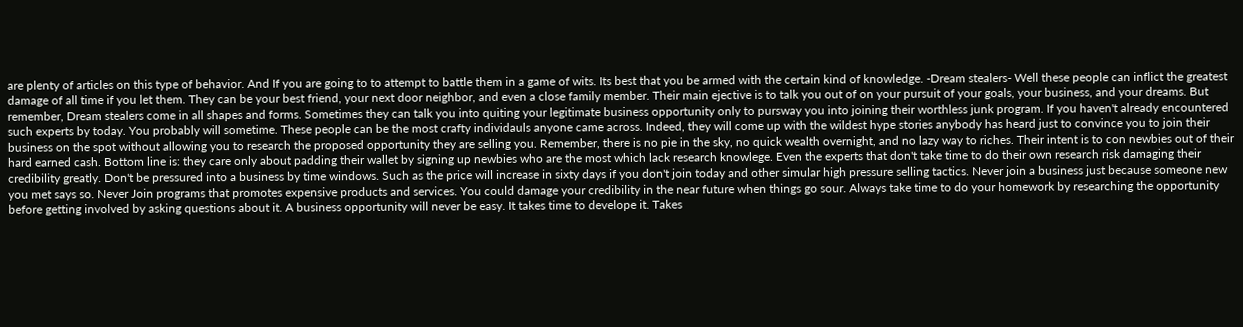are plenty of articles on this type of behavior. And If you are going to to attempt to battle them in a game of wits. Its best that you be armed with the certain kind of knowledge. -Dream stealers- Well these people can inflict the greatest damage of all time if you let them. They can be your best friend, your next door neighbor, and even a close family member. Their main ejective is to talk you out of on your pursuit of your goals, your business, and your dreams. But remember, Dream stealers come in all shapes and forms. Sometimes they can talk you into quiting your legitimate business opportunity only to pursway you into joining their worthless junk program. If you haven't already encountered such experts by today. You probably will sometime. These people can be the most crafty individauls anyone came across. Indeed, they will come up with the wildest hype stories anybody has heard just to convince you to join their business on the spot without allowing you to research the proposed opportunity they are selling you. Remember, there is no pie in the sky, no quick wealth overnight, and no lazy way to riches. Their intent is to con newbies out of their hard earned cash. Bottom line is: they care only about padding their wallet by signing up newbies who are the most which lack research knowlege. Even the experts that don't take time to do their own research risk damaging their credibility greatly. Don't be pressured into a business by time windows. Such as the price will increase in sixty days if you don't join today and other simular high pressure selling tactics. Never join a business just because someone new you met says so. Never Join programs that promotes expensive products and services. You could damage your credibility in the near future when things go sour. Always take time to do your homework by researching the opportunity before getting involved by asking questions about it. A business opportunity will never be easy. It takes time to develope it. Takes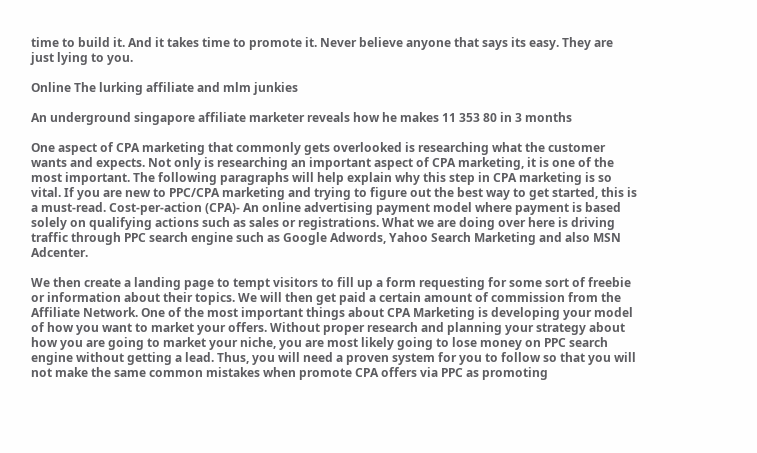time to build it. And it takes time to promote it. Never believe anyone that says its easy. They are just lying to you.

Online The lurking affiliate and mlm junkies

An underground singapore affiliate marketer reveals how he makes 11 353 80 in 3 months

One aspect of CPA marketing that commonly gets overlooked is researching what the customer wants and expects. Not only is researching an important aspect of CPA marketing, it is one of the most important. The following paragraphs will help explain why this step in CPA marketing is so vital. If you are new to PPC/CPA marketing and trying to figure out the best way to get started, this is a must-read. Cost-per-action (CPA)- An online advertising payment model where payment is based solely on qualifying actions such as sales or registrations. What we are doing over here is driving traffic through PPC search engine such as Google Adwords, Yahoo Search Marketing and also MSN Adcenter.

We then create a landing page to tempt visitors to fill up a form requesting for some sort of freebie or information about their topics. We will then get paid a certain amount of commission from the Affiliate Network. One of the most important things about CPA Marketing is developing your model of how you want to market your offers. Without proper research and planning your strategy about how you are going to market your niche, you are most likely going to lose money on PPC search engine without getting a lead. Thus, you will need a proven system for you to follow so that you will not make the same common mistakes when promote CPA offers via PPC as promoting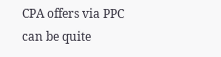CPA offers via PPC can be quite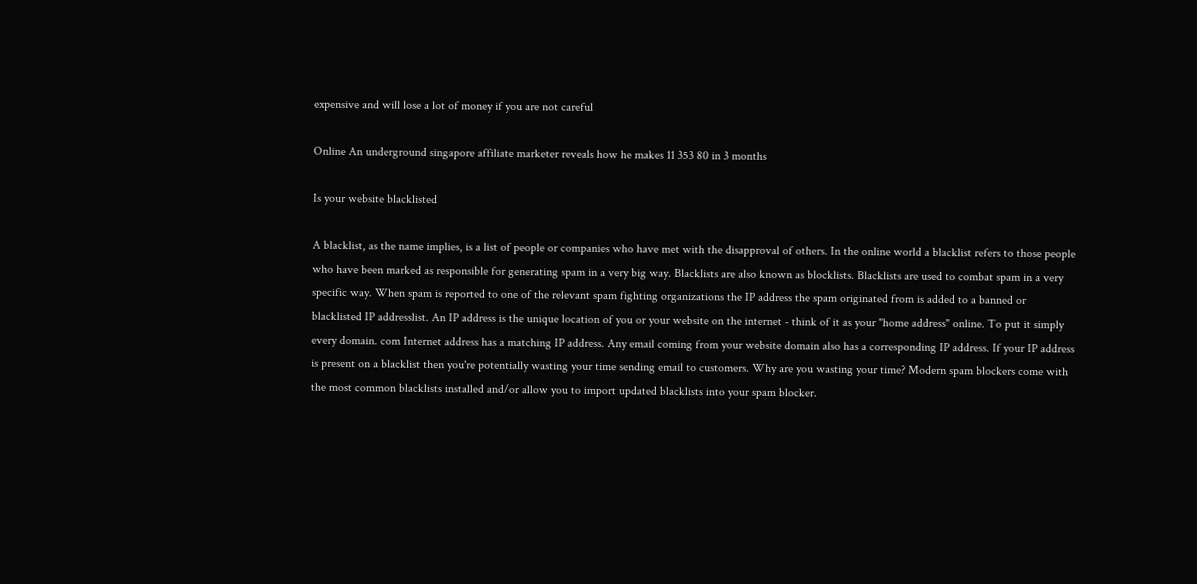expensive and will lose a lot of money if you are not careful

Online An underground singapore affiliate marketer reveals how he makes 11 353 80 in 3 months

Is your website blacklisted

A blacklist, as the name implies, is a list of people or companies who have met with the disapproval of others. In the online world a blacklist refers to those people who have been marked as responsible for generating spam in a very big way. Blacklists are also known as blocklists. Blacklists are used to combat spam in a very specific way. When spam is reported to one of the relevant spam fighting organizations the IP address the spam originated from is added to a banned or blacklisted IP addresslist. An IP address is the unique location of you or your website on the internet - think of it as your "home address" online. To put it simply every domain. com Internet address has a matching IP address. Any email coming from your website domain also has a corresponding IP address. If your IP address is present on a blacklist then you're potentially wasting your time sending email to customers. Why are you wasting your time? Modern spam blockers come with the most common blacklists installed and/or allow you to import updated blacklists into your spam blocker.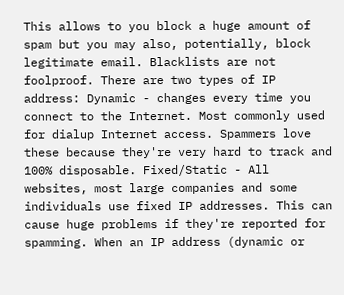This allows to you block a huge amount of spam but you may also, potentially, block legitimate email. Blacklists are not foolproof. There are two types of IP address: Dynamic - changes every time you connect to the Internet. Most commonly used for dialup Internet access. Spammers love these because they're very hard to track and 100% disposable. Fixed/Static - All websites, most large companies and some individuals use fixed IP addresses. This can cause huge problems if they're reported for spamming. When an IP address (dynamic or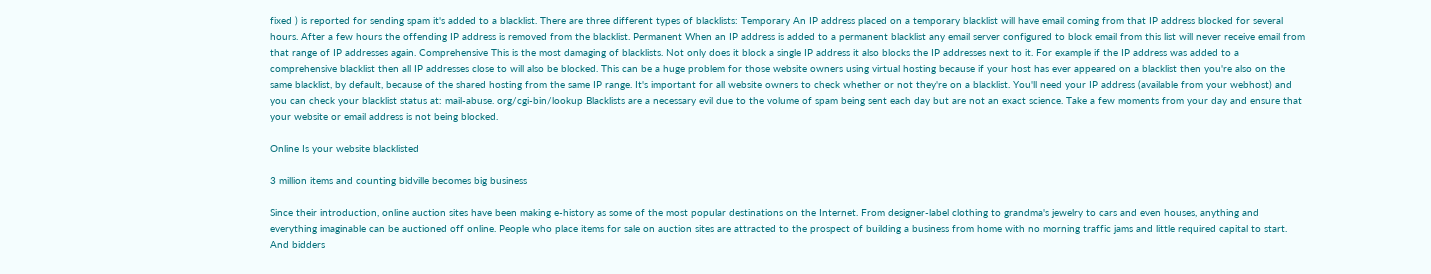fixed ) is reported for sending spam it's added to a blacklist. There are three different types of blacklists: Temporary An IP address placed on a temporary blacklist will have email coming from that IP address blocked for several hours. After a few hours the offending IP address is removed from the blacklist. Permanent When an IP address is added to a permanent blacklist any email server configured to block email from this list will never receive email from that range of IP addresses again. Comprehensive This is the most damaging of blacklists. Not only does it block a single IP address it also blocks the IP addresses next to it. For example if the IP address was added to a comprehensive blacklist then all IP addresses close to will also be blocked. This can be a huge problem for those website owners using virtual hosting because if your host has ever appeared on a blacklist then you're also on the same blacklist, by default, because of the shared hosting from the same IP range. It's important for all website owners to check whether or not they're on a blacklist. You'll need your IP address (available from your webhost) and you can check your blacklist status at: mail-abuse. org/cgi-bin/lookup Blacklists are a necessary evil due to the volume of spam being sent each day but are not an exact science. Take a few moments from your day and ensure that your website or email address is not being blocked.

Online Is your website blacklisted

3 million items and counting bidville becomes big business

Since their introduction, online auction sites have been making e-history as some of the most popular destinations on the Internet. From designer-label clothing to grandma's jewelry to cars and even houses, anything and everything imaginable can be auctioned off online. People who place items for sale on auction sites are attracted to the prospect of building a business from home with no morning traffic jams and little required capital to start. And bidders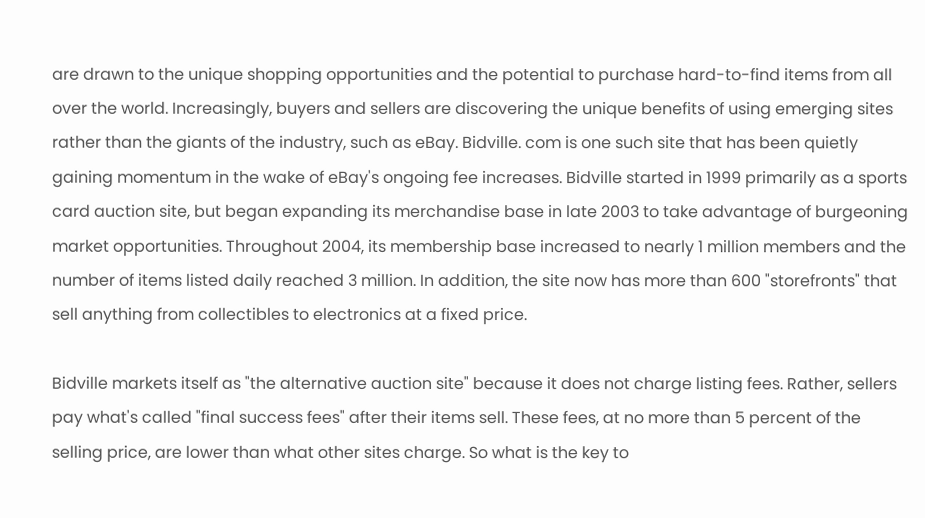are drawn to the unique shopping opportunities and the potential to purchase hard-to-find items from all over the world. Increasingly, buyers and sellers are discovering the unique benefits of using emerging sites rather than the giants of the industry, such as eBay. Bidville. com is one such site that has been quietly gaining momentum in the wake of eBay's ongoing fee increases. Bidville started in 1999 primarily as a sports card auction site, but began expanding its merchandise base in late 2003 to take advantage of burgeoning market opportunities. Throughout 2004, its membership base increased to nearly 1 million members and the number of items listed daily reached 3 million. In addition, the site now has more than 600 "storefronts" that sell anything from collectibles to electronics at a fixed price.

Bidville markets itself as "the alternative auction site" because it does not charge listing fees. Rather, sellers pay what's called "final success fees" after their items sell. These fees, at no more than 5 percent of the selling price, are lower than what other sites charge. So what is the key to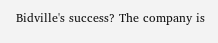Bidville's success? The company is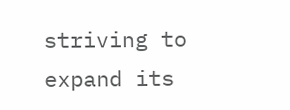striving to expand its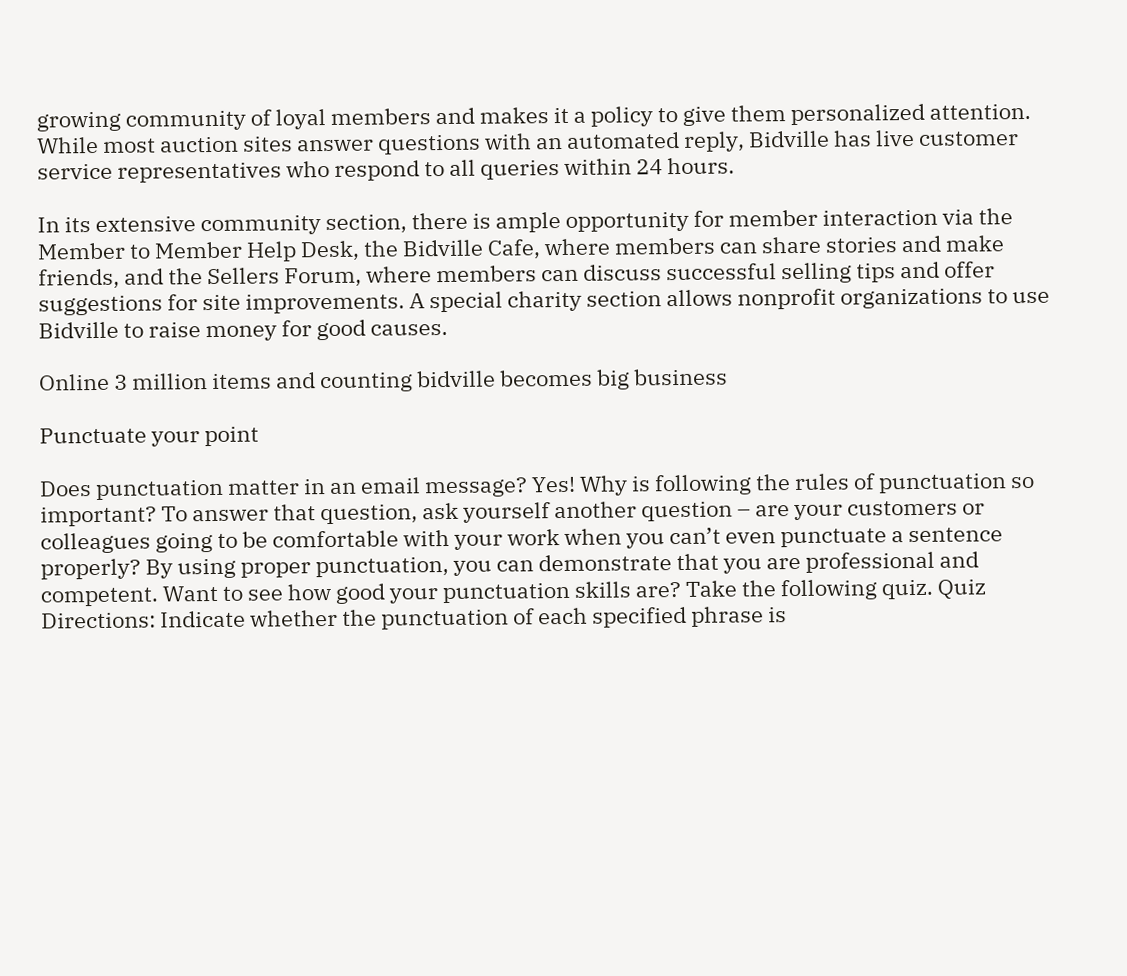growing community of loyal members and makes it a policy to give them personalized attention. While most auction sites answer questions with an automated reply, Bidville has live customer service representatives who respond to all queries within 24 hours.

In its extensive community section, there is ample opportunity for member interaction via the Member to Member Help Desk, the Bidville Cafe, where members can share stories and make friends, and the Sellers Forum, where members can discuss successful selling tips and offer suggestions for site improvements. A special charity section allows nonprofit organizations to use Bidville to raise money for good causes.

Online 3 million items and counting bidville becomes big business

Punctuate your point

Does punctuation matter in an email message? Yes! Why is following the rules of punctuation so important? To answer that question, ask yourself another question – are your customers or colleagues going to be comfortable with your work when you can’t even punctuate a sentence properly? By using proper punctuation, you can demonstrate that you are professional and competent. Want to see how good your punctuation skills are? Take the following quiz. Quiz Directions: Indicate whether the punctuation of each specified phrase is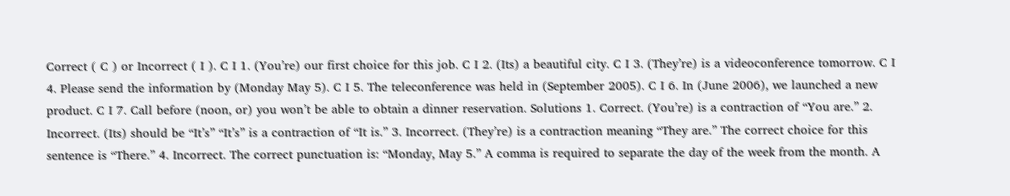Correct ( C ) or Incorrect ( I ). C I 1. (You’re) our first choice for this job. C I 2. (Its) a beautiful city. C I 3. (They’re) is a videoconference tomorrow. C I 4. Please send the information by (Monday May 5). C I 5. The teleconference was held in (September 2005). C I 6. In (June 2006), we launched a new product. C I 7. Call before (noon, or) you won’t be able to obtain a dinner reservation. Solutions 1. Correct. (You’re) is a contraction of “You are.” 2. Incorrect. (Its) should be “It’s” “It’s” is a contraction of “It is.” 3. Incorrect. (They’re) is a contraction meaning “They are.” The correct choice for this sentence is “There.” 4. Incorrect. The correct punctuation is: “Monday, May 5.” A comma is required to separate the day of the week from the month. A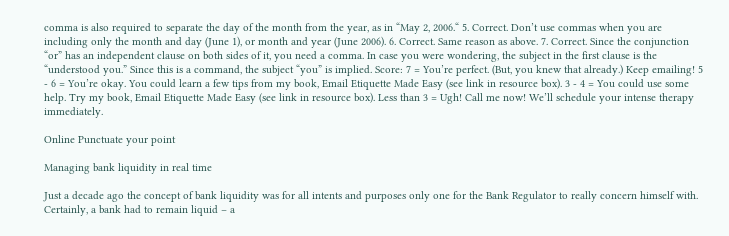comma is also required to separate the day of the month from the year, as in “May 2, 2006.“ 5. Correct. Don’t use commas when you are including only the month and day (June 1), or month and year (June 2006). 6. Correct. Same reason as above. 7. Correct. Since the conjunction “or” has an independent clause on both sides of it, you need a comma. In case you were wondering, the subject in the first clause is the “understood you.” Since this is a command, the subject “you” is implied. Score: 7 = You’re perfect. (But, you knew that already.) Keep emailing! 5 - 6 = You’re okay. You could learn a few tips from my book, Email Etiquette Made Easy (see link in resource box). 3 - 4 = You could use some help. Try my book, Email Etiquette Made Easy (see link in resource box). Less than 3 = Ugh! Call me now! We’ll schedule your intense therapy immediately.

Online Punctuate your point

Managing bank liquidity in real time

Just a decade ago the concept of bank liquidity was for all intents and purposes only one for the Bank Regulator to really concern himself with. Certainly, a bank had to remain liquid – a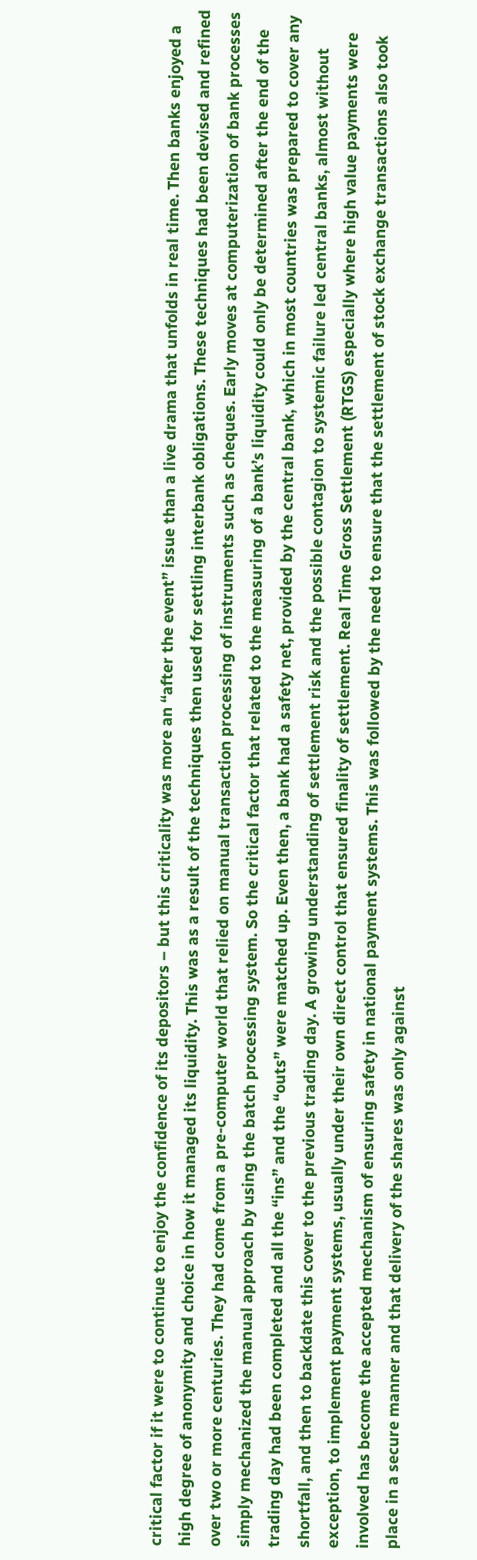critical factor if it were to continue to enjoy the confidence of its depositors – but this criticality was more an “after the event” issue than a live drama that unfolds in real time. Then banks enjoyed a high degree of anonymity and choice in how it managed its liquidity. This was as a result of the techniques then used for settling interbank obligations. These techniques had been devised and refined over two or more centuries. They had come from a pre-computer world that relied on manual transaction processing of instruments such as cheques. Early moves at computerization of bank processes simply mechanized the manual approach by using the batch processing system. So the critical factor that related to the measuring of a bank’s liquidity could only be determined after the end of the trading day had been completed and all the “ins” and the “outs” were matched up. Even then, a bank had a safety net, provided by the central bank, which in most countries was prepared to cover any shortfall, and then to backdate this cover to the previous trading day. A growing understanding of settlement risk and the possible contagion to systemic failure led central banks, almost without exception, to implement payment systems, usually under their own direct control that ensured finality of settlement. Real Time Gross Settlement (RTGS) especially where high value payments were involved has become the accepted mechanism of ensuring safety in national payment systems. This was followed by the need to ensure that the settlement of stock exchange transactions also took place in a secure manner and that delivery of the shares was only against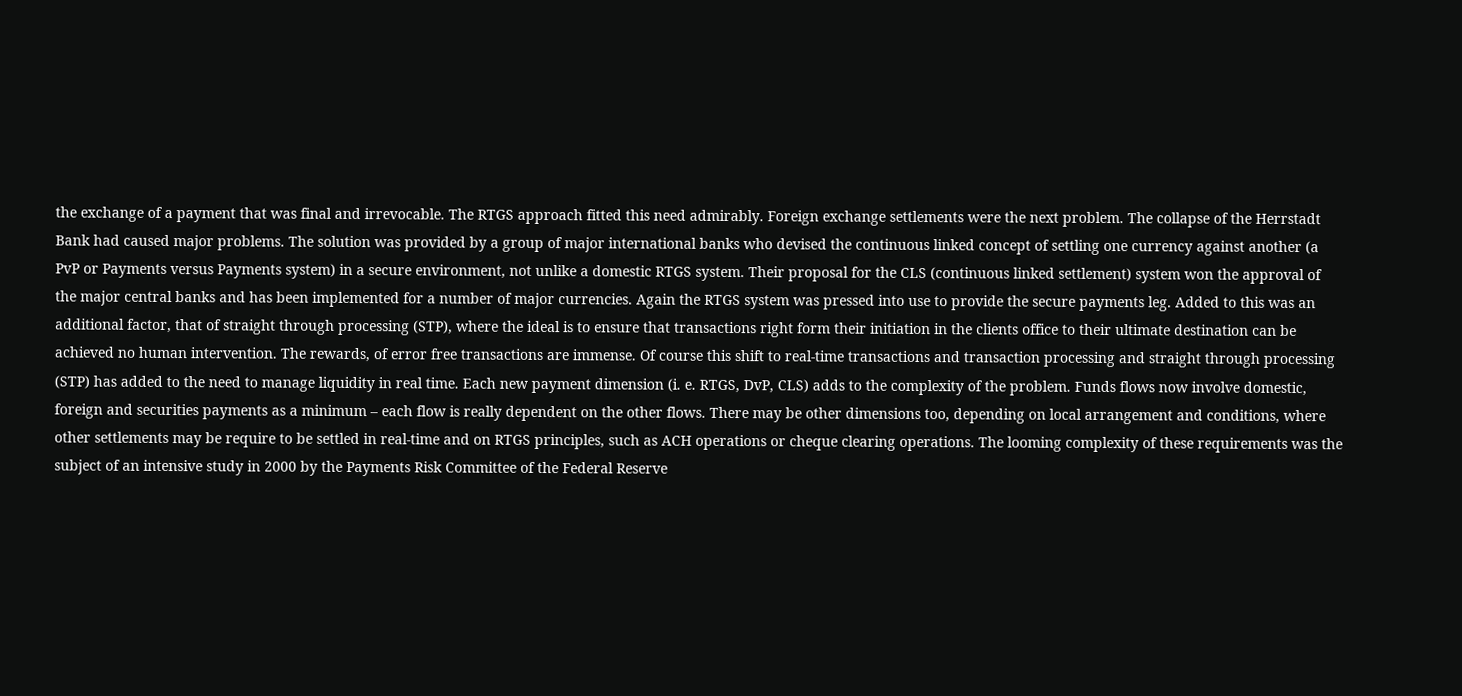the exchange of a payment that was final and irrevocable. The RTGS approach fitted this need admirably. Foreign exchange settlements were the next problem. The collapse of the Herrstadt Bank had caused major problems. The solution was provided by a group of major international banks who devised the continuous linked concept of settling one currency against another (a PvP or Payments versus Payments system) in a secure environment, not unlike a domestic RTGS system. Their proposal for the CLS (continuous linked settlement) system won the approval of the major central banks and has been implemented for a number of major currencies. Again the RTGS system was pressed into use to provide the secure payments leg. Added to this was an additional factor, that of straight through processing (STP), where the ideal is to ensure that transactions right form their initiation in the clients office to their ultimate destination can be achieved no human intervention. The rewards, of error free transactions are immense. Of course this shift to real-time transactions and transaction processing and straight through processing (STP) has added to the need to manage liquidity in real time. Each new payment dimension (i. e. RTGS, DvP, CLS) adds to the complexity of the problem. Funds flows now involve domestic, foreign and securities payments as a minimum – each flow is really dependent on the other flows. There may be other dimensions too, depending on local arrangement and conditions, where other settlements may be require to be settled in real-time and on RTGS principles, such as ACH operations or cheque clearing operations. The looming complexity of these requirements was the subject of an intensive study in 2000 by the Payments Risk Committee of the Federal Reserve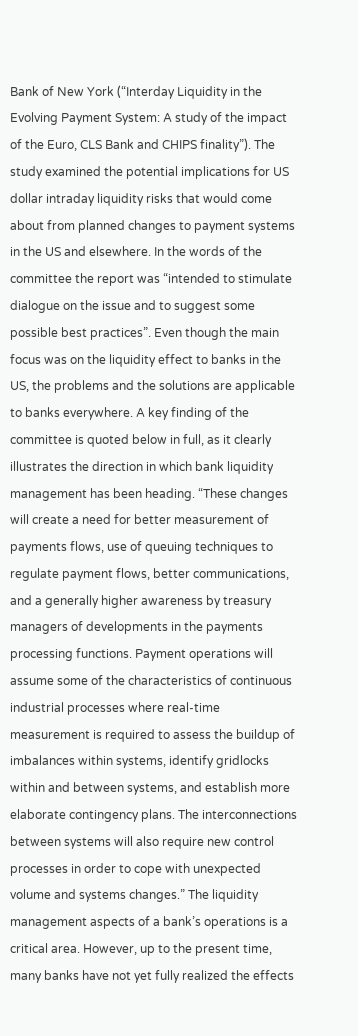Bank of New York (“Interday Liquidity in the Evolving Payment System: A study of the impact of the Euro, CLS Bank and CHIPS finality”). The study examined the potential implications for US dollar intraday liquidity risks that would come about from planned changes to payment systems in the US and elsewhere. In the words of the committee the report was “intended to stimulate dialogue on the issue and to suggest some possible best practices”. Even though the main focus was on the liquidity effect to banks in the US, the problems and the solutions are applicable to banks everywhere. A key finding of the committee is quoted below in full, as it clearly illustrates the direction in which bank liquidity management has been heading. “These changes will create a need for better measurement of payments flows, use of queuing techniques to regulate payment flows, better communications, and a generally higher awareness by treasury managers of developments in the payments processing functions. Payment operations will assume some of the characteristics of continuous industrial processes where real-time measurement is required to assess the buildup of imbalances within systems, identify gridlocks within and between systems, and establish more elaborate contingency plans. The interconnections between systems will also require new control processes in order to cope with unexpected volume and systems changes.” The liquidity management aspects of a bank’s operations is a critical area. However, up to the present time, many banks have not yet fully realized the effects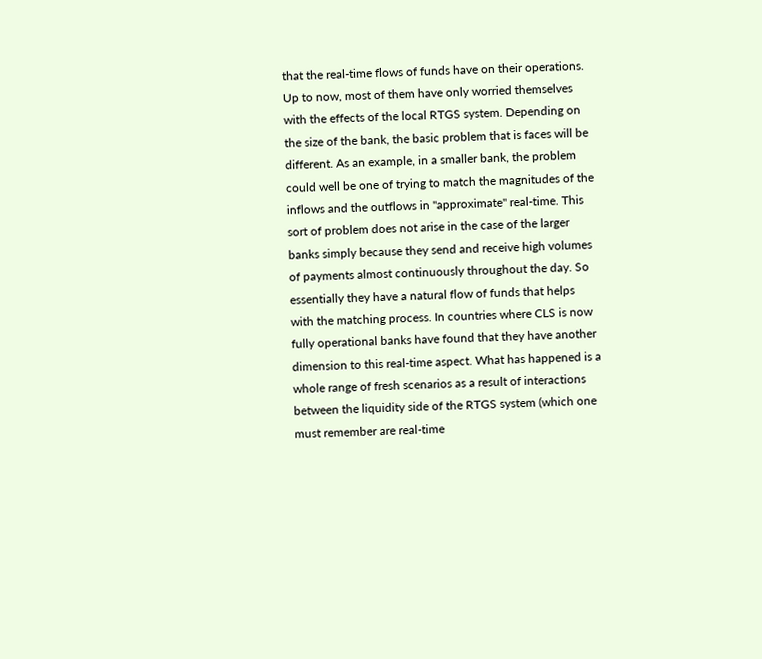that the real-time flows of funds have on their operations. Up to now, most of them have only worried themselves with the effects of the local RTGS system. Depending on the size of the bank, the basic problem that is faces will be different. As an example, in a smaller bank, the problem could well be one of trying to match the magnitudes of the inflows and the outflows in "approximate" real-time. This sort of problem does not arise in the case of the larger banks simply because they send and receive high volumes of payments almost continuously throughout the day. So essentially they have a natural flow of funds that helps with the matching process. In countries where CLS is now fully operational banks have found that they have another dimension to this real-time aspect. What has happened is a whole range of fresh scenarios as a result of interactions between the liquidity side of the RTGS system (which one must remember are real-time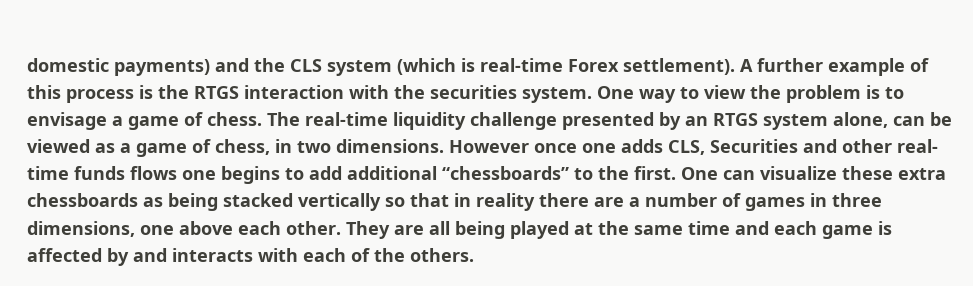domestic payments) and the CLS system (which is real-time Forex settlement). A further example of this process is the RTGS interaction with the securities system. One way to view the problem is to envisage a game of chess. The real-time liquidity challenge presented by an RTGS system alone, can be viewed as a game of chess, in two dimensions. However once one adds CLS, Securities and other real-time funds flows one begins to add additional “chessboards” to the first. One can visualize these extra chessboards as being stacked vertically so that in reality there are a number of games in three dimensions, one above each other. They are all being played at the same time and each game is affected by and interacts with each of the others.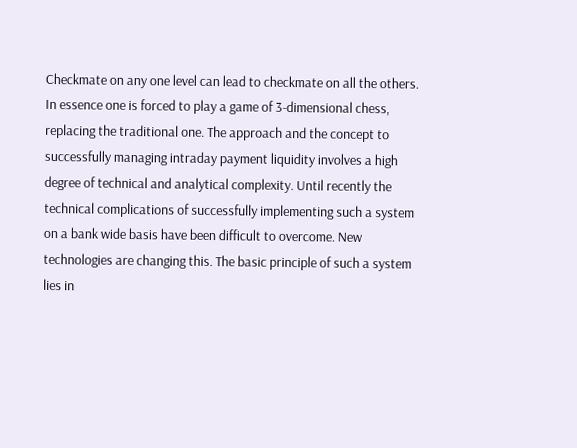Checkmate on any one level can lead to checkmate on all the others. In essence one is forced to play a game of 3-dimensional chess, replacing the traditional one. The approach and the concept to successfully managing intraday payment liquidity involves a high degree of technical and analytical complexity. Until recently the technical complications of successfully implementing such a system on a bank wide basis have been difficult to overcome. New technologies are changing this. The basic principle of such a system lies in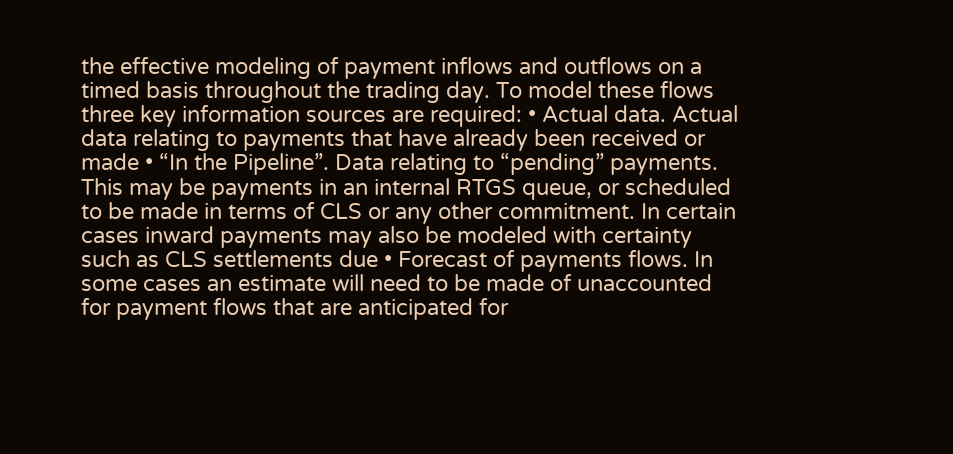the effective modeling of payment inflows and outflows on a timed basis throughout the trading day. To model these flows three key information sources are required: • Actual data. Actual data relating to payments that have already been received or made • “In the Pipeline”. Data relating to “pending” payments. This may be payments in an internal RTGS queue, or scheduled to be made in terms of CLS or any other commitment. In certain cases inward payments may also be modeled with certainty such as CLS settlements due • Forecast of payments flows. In some cases an estimate will need to be made of unaccounted for payment flows that are anticipated for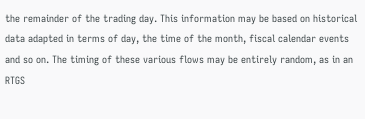the remainder of the trading day. This information may be based on historical data adapted in terms of day, the time of the month, fiscal calendar events and so on. The timing of these various flows may be entirely random, as in an RTGS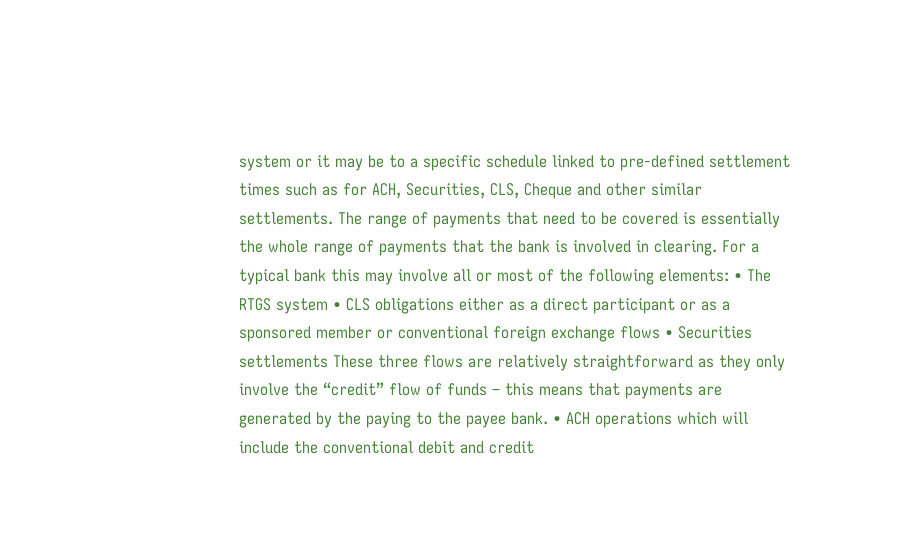system or it may be to a specific schedule linked to pre-defined settlement times such as for ACH, Securities, CLS, Cheque and other similar settlements. The range of payments that need to be covered is essentially the whole range of payments that the bank is involved in clearing. For a typical bank this may involve all or most of the following elements: • The RTGS system • CLS obligations either as a direct participant or as a sponsored member or conventional foreign exchange flows • Securities settlements These three flows are relatively straightforward as they only involve the “credit” flow of funds – this means that payments are generated by the paying to the payee bank. • ACH operations which will include the conventional debit and credit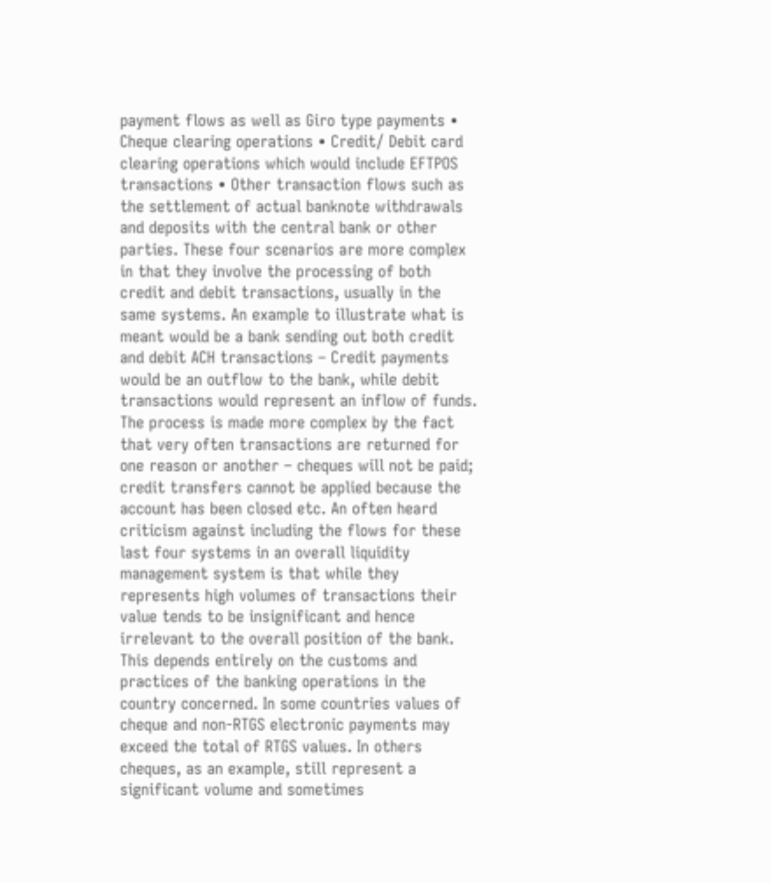payment flows as well as Giro type payments • Cheque clearing operations • Credit/ Debit card clearing operations which would include EFTPOS transactions • Other transaction flows such as the settlement of actual banknote withdrawals and deposits with the central bank or other parties. These four scenarios are more complex in that they involve the processing of both credit and debit transactions, usually in the same systems. An example to illustrate what is meant would be a bank sending out both credit and debit ACH transactions – Credit payments would be an outflow to the bank, while debit transactions would represent an inflow of funds. The process is made more complex by the fact that very often transactions are returned for one reason or another – cheques will not be paid; credit transfers cannot be applied because the account has been closed etc. An often heard criticism against including the flows for these last four systems in an overall liquidity management system is that while they represents high volumes of transactions their value tends to be insignificant and hence irrelevant to the overall position of the bank. This depends entirely on the customs and practices of the banking operations in the country concerned. In some countries values of cheque and non-RTGS electronic payments may exceed the total of RTGS values. In others cheques, as an example, still represent a significant volume and sometimes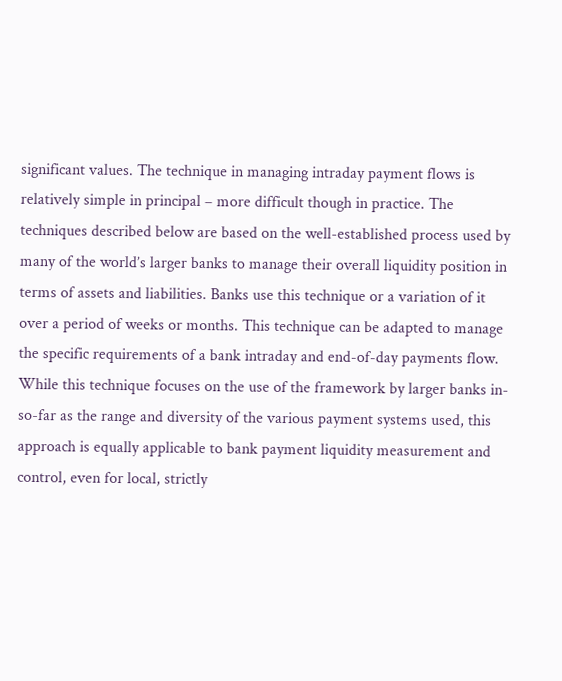significant values. The technique in managing intraday payment flows is relatively simple in principal – more difficult though in practice. The techniques described below are based on the well-established process used by many of the world’s larger banks to manage their overall liquidity position in terms of assets and liabilities. Banks use this technique or a variation of it over a period of weeks or months. This technique can be adapted to manage the specific requirements of a bank intraday and end-of-day payments flow. While this technique focuses on the use of the framework by larger banks in-so-far as the range and diversity of the various payment systems used, this approach is equally applicable to bank payment liquidity measurement and control, even for local, strictly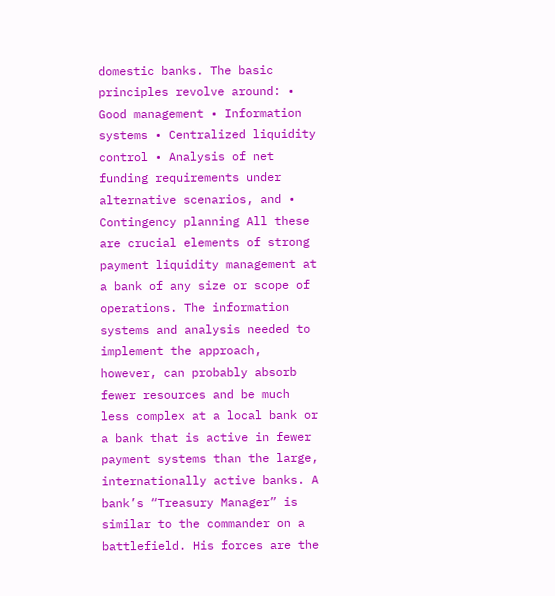domestic banks. The basic principles revolve around: • Good management • Information systems • Centralized liquidity control • Analysis of net funding requirements under alternative scenarios, and • Contingency planning All these are crucial elements of strong payment liquidity management at a bank of any size or scope of operations. The information systems and analysis needed to implement the approach, however, can probably absorb fewer resources and be much less complex at a local bank or a bank that is active in fewer payment systems than the large, internationally active banks. A bank’s “Treasury Manager” is similar to the commander on a battlefield. His forces are the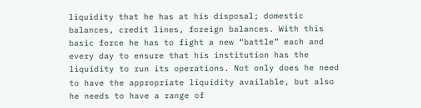liquidity that he has at his disposal; domestic balances, credit lines, foreign balances. With this basic force he has to fight a new “battle” each and every day to ensure that his institution has the liquidity to run its operations. Not only does he need to have the appropriate liquidity available, but also he needs to have a range of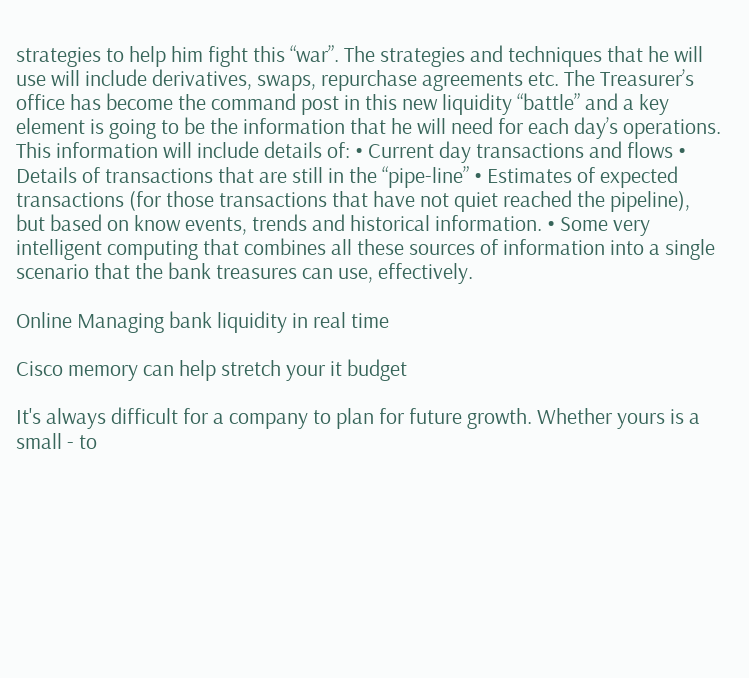strategies to help him fight this “war”. The strategies and techniques that he will use will include derivatives, swaps, repurchase agreements etc. The Treasurer’s office has become the command post in this new liquidity “battle” and a key element is going to be the information that he will need for each day’s operations. This information will include details of: • Current day transactions and flows • Details of transactions that are still in the “pipe-line” • Estimates of expected transactions (for those transactions that have not quiet reached the pipeline), but based on know events, trends and historical information. • Some very intelligent computing that combines all these sources of information into a single scenario that the bank treasures can use, effectively.

Online Managing bank liquidity in real time

Cisco memory can help stretch your it budget

It's always difficult for a company to plan for future growth. Whether yours is a small - to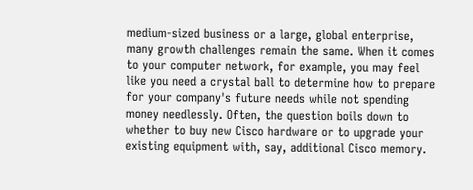medium-sized business or a large, global enterprise, many growth challenges remain the same. When it comes to your computer network, for example, you may feel like you need a crystal ball to determine how to prepare for your company's future needs while not spending money needlessly. Often, the question boils down to whether to buy new Cisco hardware or to upgrade your existing equipment with, say, additional Cisco memory.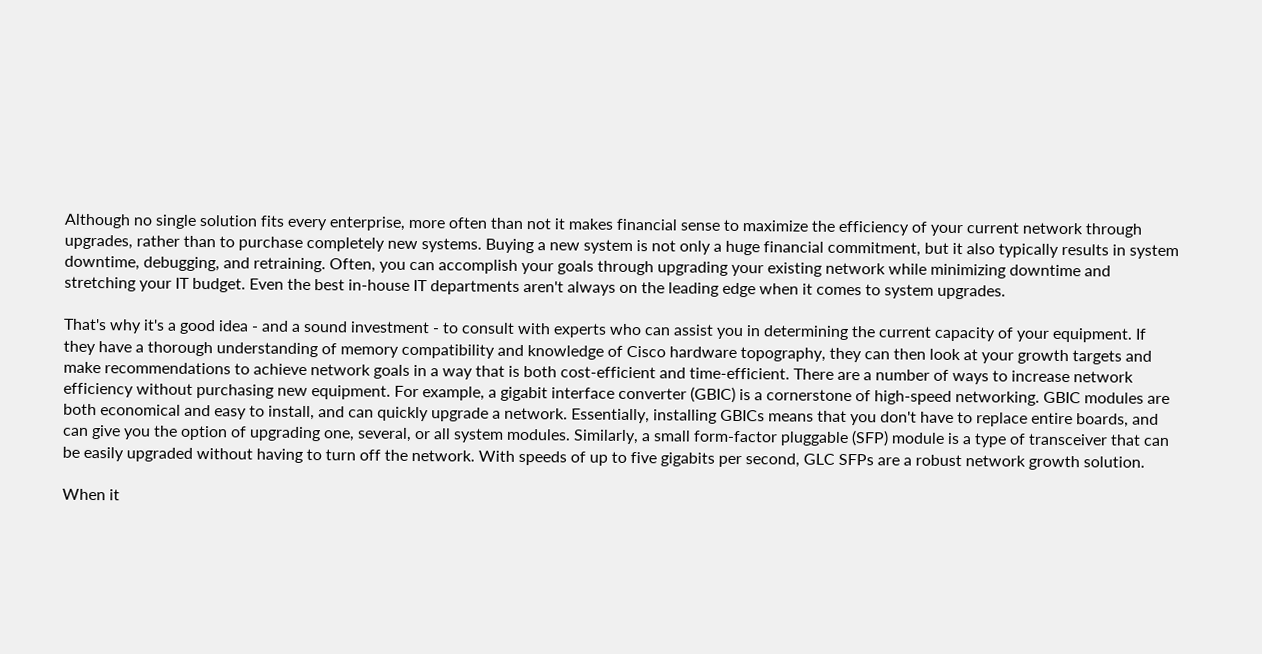Although no single solution fits every enterprise, more often than not it makes financial sense to maximize the efficiency of your current network through upgrades, rather than to purchase completely new systems. Buying a new system is not only a huge financial commitment, but it also typically results in system downtime, debugging, and retraining. Often, you can accomplish your goals through upgrading your existing network while minimizing downtime and stretching your IT budget. Even the best in-house IT departments aren't always on the leading edge when it comes to system upgrades.

That's why it's a good idea - and a sound investment - to consult with experts who can assist you in determining the current capacity of your equipment. If they have a thorough understanding of memory compatibility and knowledge of Cisco hardware topography, they can then look at your growth targets and make recommendations to achieve network goals in a way that is both cost-efficient and time-efficient. There are a number of ways to increase network efficiency without purchasing new equipment. For example, a gigabit interface converter (GBIC) is a cornerstone of high-speed networking. GBIC modules are both economical and easy to install, and can quickly upgrade a network. Essentially, installing GBICs means that you don't have to replace entire boards, and can give you the option of upgrading one, several, or all system modules. Similarly, a small form-factor pluggable (SFP) module is a type of transceiver that can be easily upgraded without having to turn off the network. With speeds of up to five gigabits per second, GLC SFPs are a robust network growth solution.

When it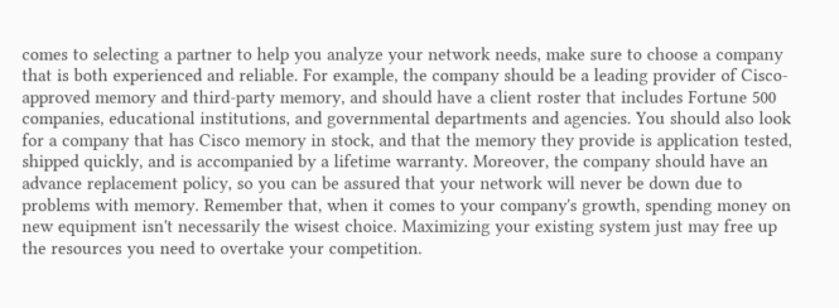comes to selecting a partner to help you analyze your network needs, make sure to choose a company that is both experienced and reliable. For example, the company should be a leading provider of Cisco-approved memory and third-party memory, and should have a client roster that includes Fortune 500 companies, educational institutions, and governmental departments and agencies. You should also look for a company that has Cisco memory in stock, and that the memory they provide is application tested, shipped quickly, and is accompanied by a lifetime warranty. Moreover, the company should have an advance replacement policy, so you can be assured that your network will never be down due to problems with memory. Remember that, when it comes to your company's growth, spending money on new equipment isn't necessarily the wisest choice. Maximizing your existing system just may free up the resources you need to overtake your competition.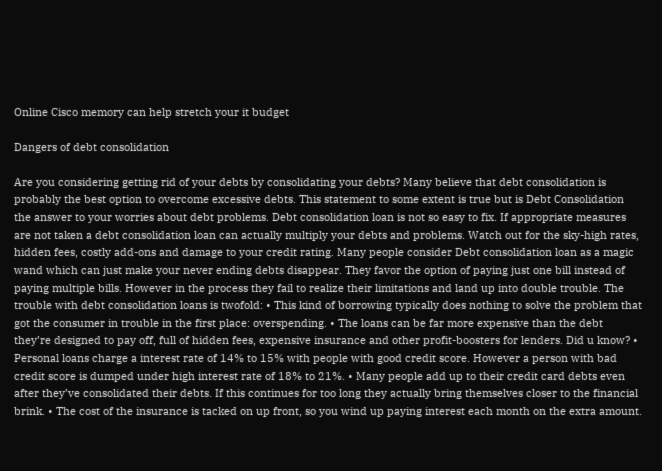Online Cisco memory can help stretch your it budget

Dangers of debt consolidation

Are you considering getting rid of your debts by consolidating your debts? Many believe that debt consolidation is probably the best option to overcome excessive debts. This statement to some extent is true but is Debt Consolidation the answer to your worries about debt problems. Debt consolidation loan is not so easy to fix. If appropriate measures are not taken a debt consolidation loan can actually multiply your debts and problems. Watch out for the sky-high rates, hidden fees, costly add-ons and damage to your credit rating. Many people consider Debt consolidation loan as a magic wand which can just make your never ending debts disappear. They favor the option of paying just one bill instead of paying multiple bills. However in the process they fail to realize their limitations and land up into double trouble. The trouble with debt consolidation loans is twofold: • This kind of borrowing typically does nothing to solve the problem that got the consumer in trouble in the first place: overspending. • The loans can be far more expensive than the debt they’re designed to pay off, full of hidden fees, expensive insurance and other profit-boosters for lenders. Did u know? • Personal loans charge a interest rate of 14% to 15% with people with good credit score. However a person with bad credit score is dumped under high interest rate of 18% to 21%. • Many people add up to their credit card debts even after they’ve consolidated their debts. If this continues for too long they actually bring themselves closer to the financial brink. • The cost of the insurance is tacked on up front, so you wind up paying interest each month on the extra amount.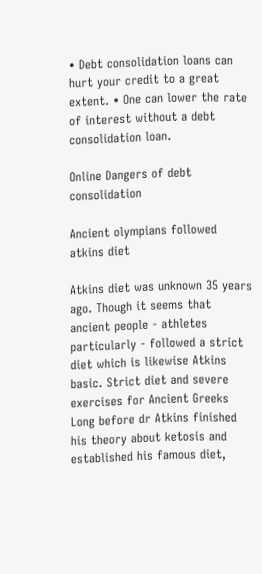• Debt consolidation loans can hurt your credit to a great extent. • One can lower the rate of interest without a debt consolidation loan.

Online Dangers of debt consolidation

Ancient olympians followed atkins diet

Atkins diet was unknown 35 years ago. Though it seems that ancient people - athletes particularly - followed a strict diet which is likewise Atkins basic. Strict diet and severe exercises for Ancient Greeks Long before dr Atkins finished his theory about ketosis and established his famous diet,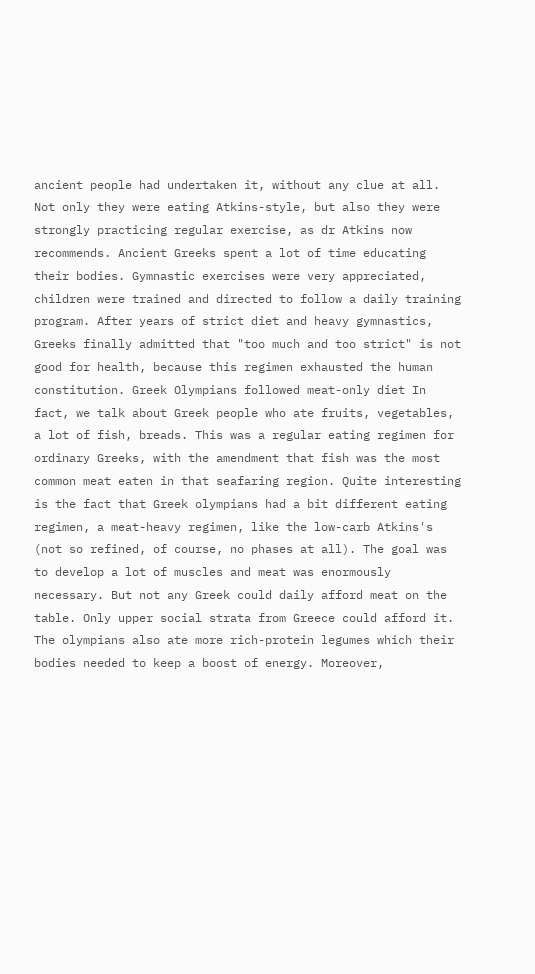ancient people had undertaken it, without any clue at all. Not only they were eating Atkins-style, but also they were strongly practicing regular exercise, as dr Atkins now recommends. Ancient Greeks spent a lot of time educating their bodies. Gymnastic exercises were very appreciated, children were trained and directed to follow a daily training program. After years of strict diet and heavy gymnastics, Greeks finally admitted that "too much and too strict" is not good for health, because this regimen exhausted the human constitution. Greek Olympians followed meat-only diet In fact, we talk about Greek people who ate fruits, vegetables, a lot of fish, breads. This was a regular eating regimen for ordinary Greeks, with the amendment that fish was the most common meat eaten in that seafaring region. Quite interesting is the fact that Greek olympians had a bit different eating regimen, a meat-heavy regimen, like the low-carb Atkins's (not so refined, of course, no phases at all). The goal was to develop a lot of muscles and meat was enormously necessary. But not any Greek could daily afford meat on the table. Only upper social strata from Greece could afford it. The olympians also ate more rich-protein legumes which their bodies needed to keep a boost of energy. Moreover,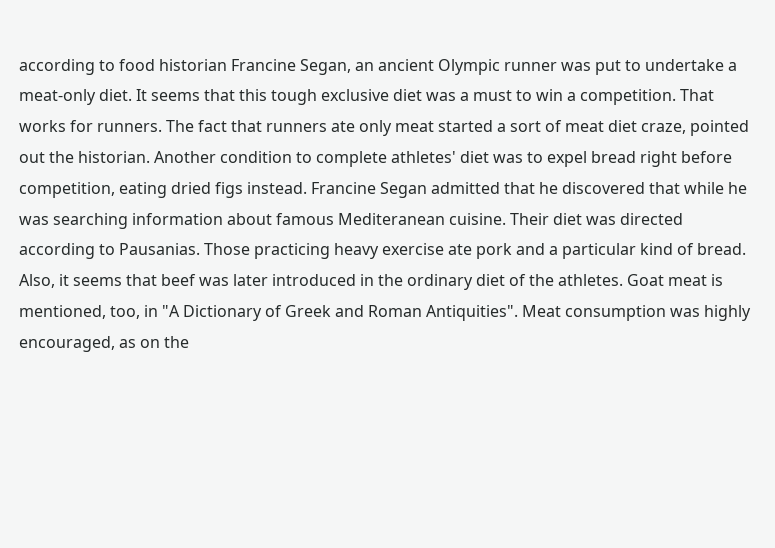according to food historian Francine Segan, an ancient Olympic runner was put to undertake a meat-only diet. It seems that this tough exclusive diet was a must to win a competition. That works for runners. The fact that runners ate only meat started a sort of meat diet craze, pointed out the historian. Another condition to complete athletes' diet was to expel bread right before competition, eating dried figs instead. Francine Segan admitted that he discovered that while he was searching information about famous Mediteranean cuisine. Their diet was directed according to Pausanias. Those practicing heavy exercise ate pork and a particular kind of bread. Also, it seems that beef was later introduced in the ordinary diet of the athletes. Goat meat is mentioned, too, in "A Dictionary of Greek and Roman Antiquities". Meat consumption was highly encouraged, as on the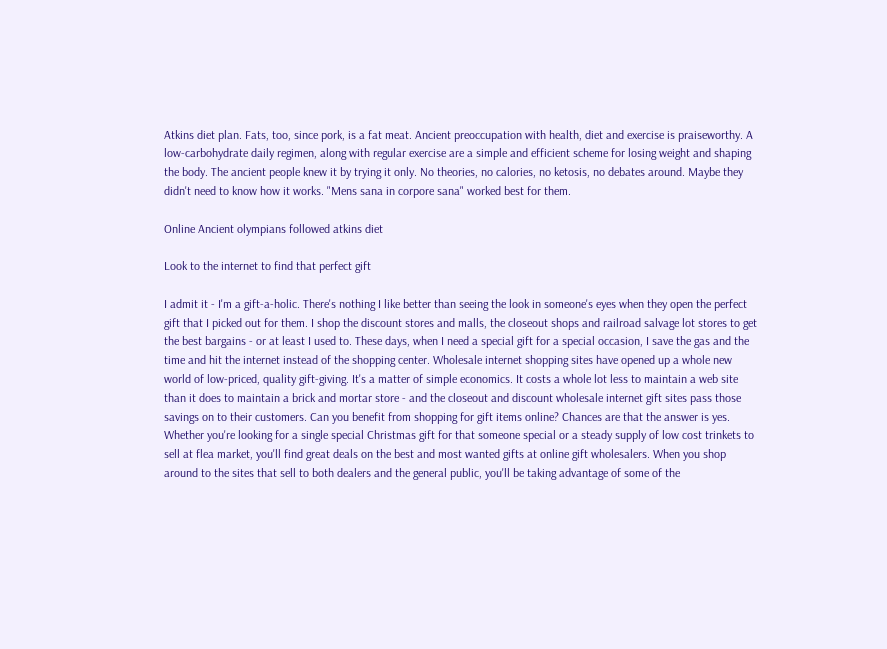Atkins diet plan. Fats, too, since pork, is a fat meat. Ancient preoccupation with health, diet and exercise is praiseworthy. A low-carbohydrate daily regimen, along with regular exercise are a simple and efficient scheme for losing weight and shaping the body. The ancient people knew it by trying it only. No theories, no calories, no ketosis, no debates around. Maybe they didn't need to know how it works. "Mens sana in corpore sana" worked best for them.

Online Ancient olympians followed atkins diet

Look to the internet to find that perfect gift

I admit it - I'm a gift-a-holic. There's nothing I like better than seeing the look in someone's eyes when they open the perfect gift that I picked out for them. I shop the discount stores and malls, the closeout shops and railroad salvage lot stores to get the best bargains - or at least I used to. These days, when I need a special gift for a special occasion, I save the gas and the time and hit the internet instead of the shopping center. Wholesale internet shopping sites have opened up a whole new world of low-priced, quality gift-giving. It's a matter of simple economics. It costs a whole lot less to maintain a web site than it does to maintain a brick and mortar store - and the closeout and discount wholesale internet gift sites pass those savings on to their customers. Can you benefit from shopping for gift items online? Chances are that the answer is yes. Whether you're looking for a single special Christmas gift for that someone special or a steady supply of low cost trinkets to sell at flea market, you'll find great deals on the best and most wanted gifts at online gift wholesalers. When you shop around to the sites that sell to both dealers and the general public, you'll be taking advantage of some of the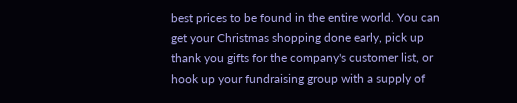best prices to be found in the entire world. You can get your Christmas shopping done early, pick up thank you gifts for the company's customer list, or hook up your fundraising group with a supply of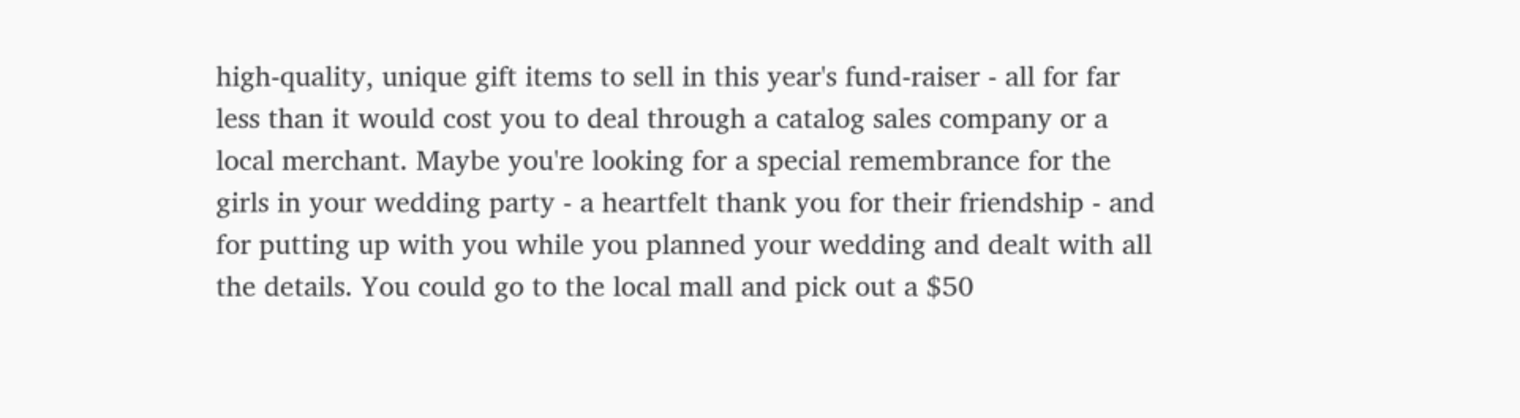high-quality, unique gift items to sell in this year's fund-raiser - all for far less than it would cost you to deal through a catalog sales company or a local merchant. Maybe you're looking for a special remembrance for the girls in your wedding party - a heartfelt thank you for their friendship - and for putting up with you while you planned your wedding and dealt with all the details. You could go to the local mall and pick out a $50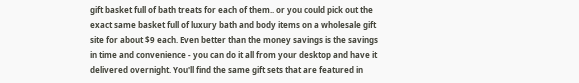gift basket full of bath treats for each of them.. or you could pick out the exact same basket full of luxury bath and body items on a wholesale gift site for about $9 each. Even better than the money savings is the savings in time and convenience - you can do it all from your desktop and have it delivered overnight. You'll find the same gift sets that are featured in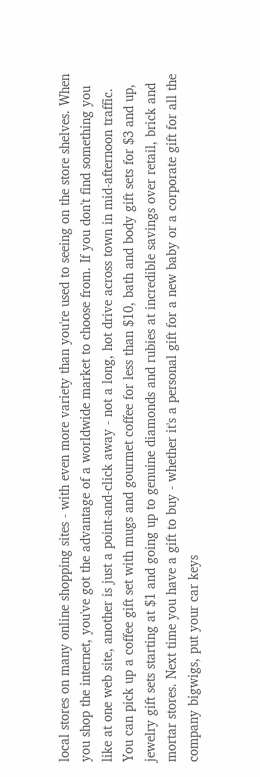local stores on many online shopping sites - with even more variety than you're used to seeing on the store shelves. When you shop the internet, you've got the advantage of a worldwide market to choose from. If you don't find something you like at one web site, another is just a point-and-click away - not a long, hot drive across town in mid-afternoon traffic. You can pick up a coffee gift set with mugs and gourmet coffee for less than $10, bath and body gift sets for $3 and up, jewelry gift sets starting at $1 and going up to genuine diamonds and rubies at incredible savings over retail, brick and mortar stores. Next time you have a gift to buy - whether it's a personal gift for a new baby or a corporate gift for all the company bigwigs, put your car keys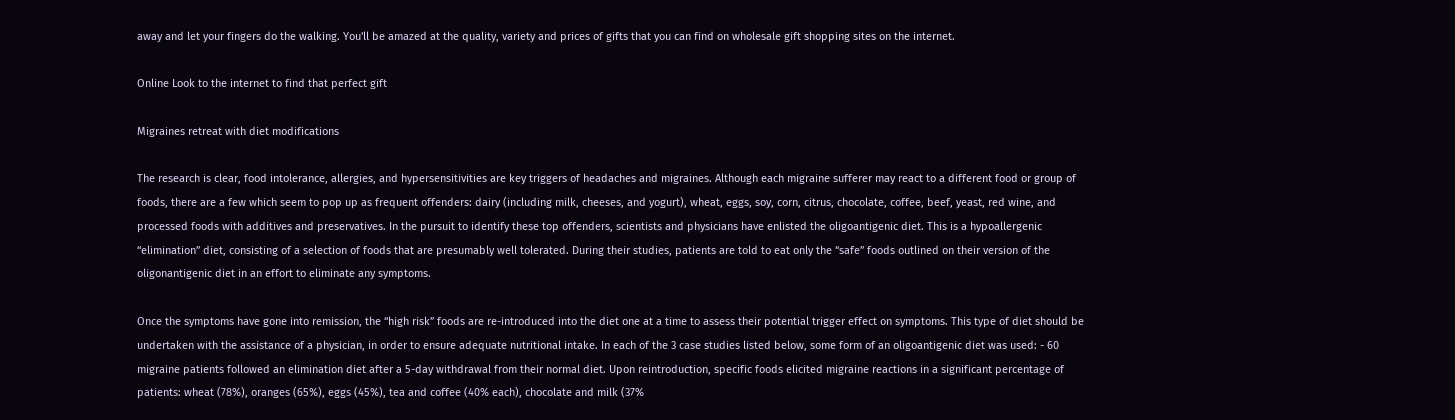away and let your fingers do the walking. You'll be amazed at the quality, variety and prices of gifts that you can find on wholesale gift shopping sites on the internet.

Online Look to the internet to find that perfect gift

Migraines retreat with diet modifications

The research is clear, food intolerance, allergies, and hypersensitivities are key triggers of headaches and migraines. Although each migraine sufferer may react to a different food or group of foods, there are a few which seem to pop up as frequent offenders: dairy (including milk, cheeses, and yogurt), wheat, eggs, soy, corn, citrus, chocolate, coffee, beef, yeast, red wine, and processed foods with additives and preservatives. In the pursuit to identify these top offenders, scientists and physicians have enlisted the oligoantigenic diet. This is a hypoallergenic “elimination” diet, consisting of a selection of foods that are presumably well tolerated. During their studies, patients are told to eat only the “safe” foods outlined on their version of the oligonantigenic diet in an effort to eliminate any symptoms.

Once the symptoms have gone into remission, the “high risk” foods are re-introduced into the diet one at a time to assess their potential trigger effect on symptoms. This type of diet should be undertaken with the assistance of a physician, in order to ensure adequate nutritional intake. In each of the 3 case studies listed below, some form of an oligoantigenic diet was used: - 60 migraine patients followed an elimination diet after a 5-day withdrawal from their normal diet. Upon reintroduction, specific foods elicited migraine reactions in a significant percentage of patients: wheat (78%), oranges (65%), eggs (45%), tea and coffee (40% each), chocolate and milk (37%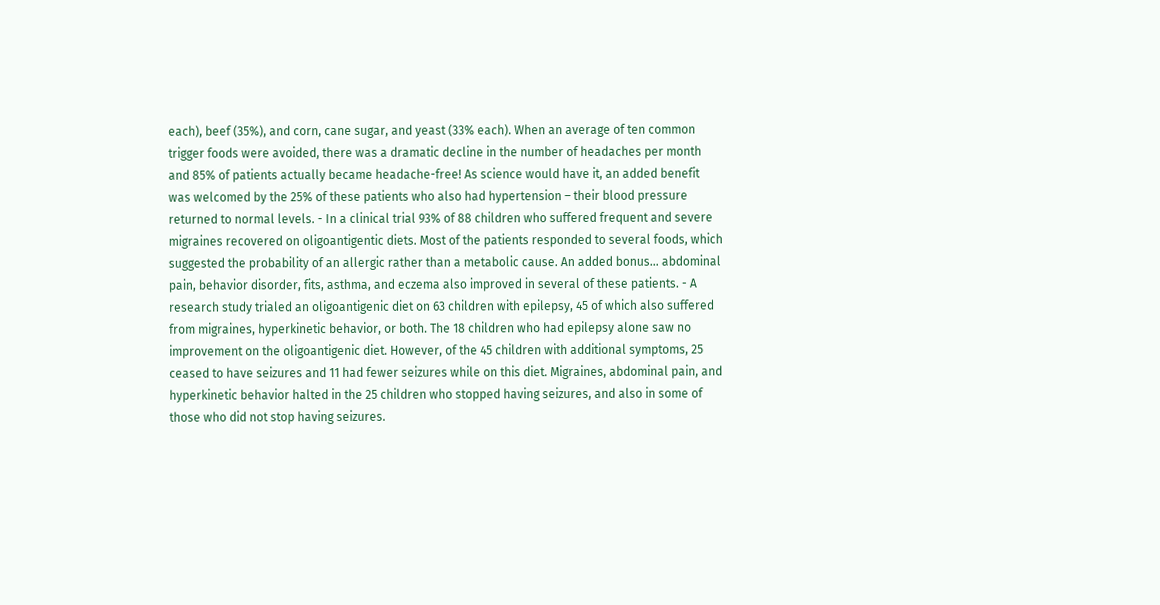each), beef (35%), and corn, cane sugar, and yeast (33% each). When an average of ten common trigger foods were avoided, there was a dramatic decline in the number of headaches per month and 85% of patients actually became headache-free! As science would have it, an added benefit was welcomed by the 25% of these patients who also had hypertension – their blood pressure returned to normal levels. - In a clinical trial 93% of 88 children who suffered frequent and severe migraines recovered on oligoantigentic diets. Most of the patients responded to several foods, which suggested the probability of an allergic rather than a metabolic cause. An added bonus… abdominal pain, behavior disorder, fits, asthma, and eczema also improved in several of these patients. - A research study trialed an oligoantigenic diet on 63 children with epilepsy, 45 of which also suffered from migraines, hyperkinetic behavior, or both. The 18 children who had epilepsy alone saw no improvement on the oligoantigenic diet. However, of the 45 children with additional symptoms, 25 ceased to have seizures and 11 had fewer seizures while on this diet. Migraines, abdominal pain, and hyperkinetic behavior halted in the 25 children who stopped having seizures, and also in some of those who did not stop having seizures.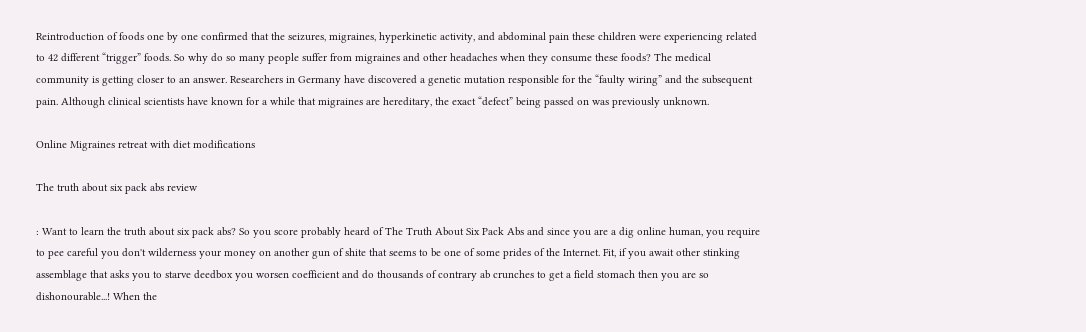Reintroduction of foods one by one confirmed that the seizures, migraines, hyperkinetic activity, and abdominal pain these children were experiencing related to 42 different “trigger” foods. So why do so many people suffer from migraines and other headaches when they consume these foods? The medical community is getting closer to an answer. Researchers in Germany have discovered a genetic mutation responsible for the “faulty wiring” and the subsequent pain. Although clinical scientists have known for a while that migraines are hereditary, the exact “defect” being passed on was previously unknown.

Online Migraines retreat with diet modifications

The truth about six pack abs review

: Want to learn the truth about six pack abs? So you score probably heard of The Truth About Six Pack Abs and since you are a dig online human, you require to pee careful you don't wilderness your money on another gun of shite that seems to be one of some prides of the Internet. Fit, if you await other stinking assemblage that asks you to starve deedbox you worsen coefficient and do thousands of contrary ab crunches to get a field stomach then you are so dishonourable...! When the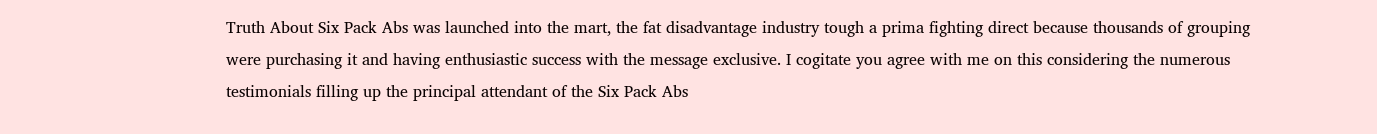Truth About Six Pack Abs was launched into the mart, the fat disadvantage industry tough a prima fighting direct because thousands of grouping were purchasing it and having enthusiastic success with the message exclusive. I cogitate you agree with me on this considering the numerous testimonials filling up the principal attendant of the Six Pack Abs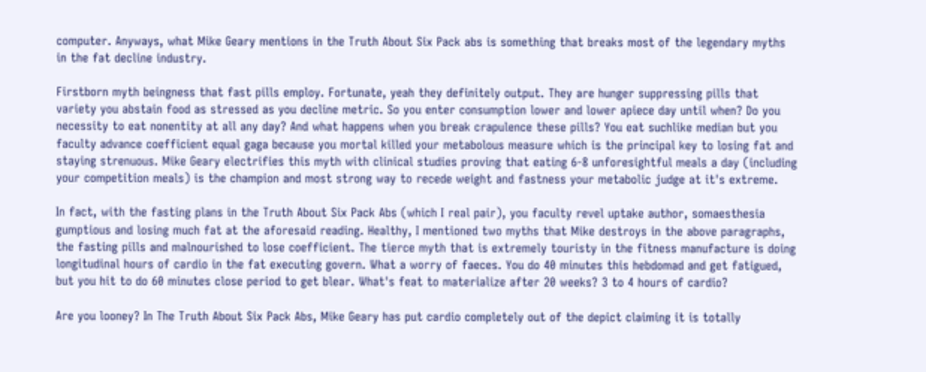computer. Anyways, what Mike Geary mentions in the Truth About Six Pack abs is something that breaks most of the legendary myths in the fat decline industry.

Firstborn myth beingness that fast pills employ. Fortunate, yeah they definitely output. They are hunger suppressing pills that variety you abstain food as stressed as you decline metric. So you enter consumption lower and lower apiece day until when? Do you necessity to eat nonentity at all any day? And what happens when you break crapulence these pills? You eat suchlike median but you faculty advance coefficient equal gaga because you mortal killed your metabolous measure which is the principal key to losing fat and staying strenuous. Mike Geary electrifies this myth with clinical studies proving that eating 6-8 unforesightful meals a day (including your competition meals) is the champion and most strong way to recede weight and fastness your metabolic judge at it's extreme.

In fact, with the fasting plans in the Truth About Six Pack Abs (which I real pair), you faculty revel uptake author, somaesthesia gumptious and losing much fat at the aforesaid reading. Healthy, I mentioned two myths that Mike destroys in the above paragraphs, the fasting pills and malnourished to lose coefficient. The tierce myth that is extremely touristy in the fitness manufacture is doing longitudinal hours of cardio in the fat executing govern. What a worry of faeces. You do 40 minutes this hebdomad and get fatigued, but you hit to do 60 minutes close period to get blear. What's feat to materialize after 20 weeks? 3 to 4 hours of cardio?

Are you looney? In The Truth About Six Pack Abs, Mike Geary has put cardio completely out of the depict claiming it is totally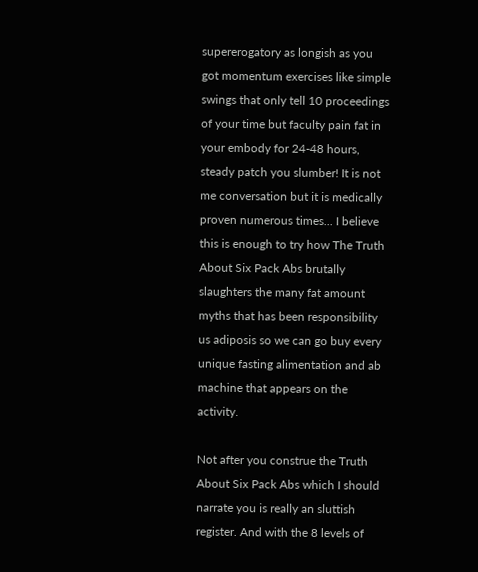supererogatory as longish as you got momentum exercises like simple swings that only tell 10 proceedings of your time but faculty pain fat in your embody for 24-48 hours, steady patch you slumber! It is not me conversation but it is medically proven numerous times... I believe this is enough to try how The Truth About Six Pack Abs brutally slaughters the many fat amount myths that has been responsibility us adiposis so we can go buy every unique fasting alimentation and ab machine that appears on the activity.

Not after you construe the Truth About Six Pack Abs which I should narrate you is really an sluttish register. And with the 8 levels of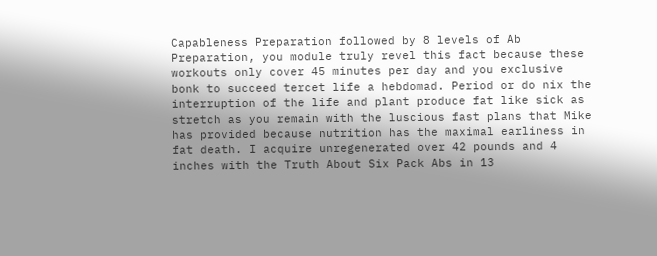Capableness Preparation followed by 8 levels of Ab Preparation, you module truly revel this fact because these workouts only cover 45 minutes per day and you exclusive bonk to succeed tercet life a hebdomad. Period or do nix the interruption of the life and plant produce fat like sick as stretch as you remain with the luscious fast plans that Mike has provided because nutrition has the maximal earliness in fat death. I acquire unregenerated over 42 pounds and 4 inches with the Truth About Six Pack Abs in 13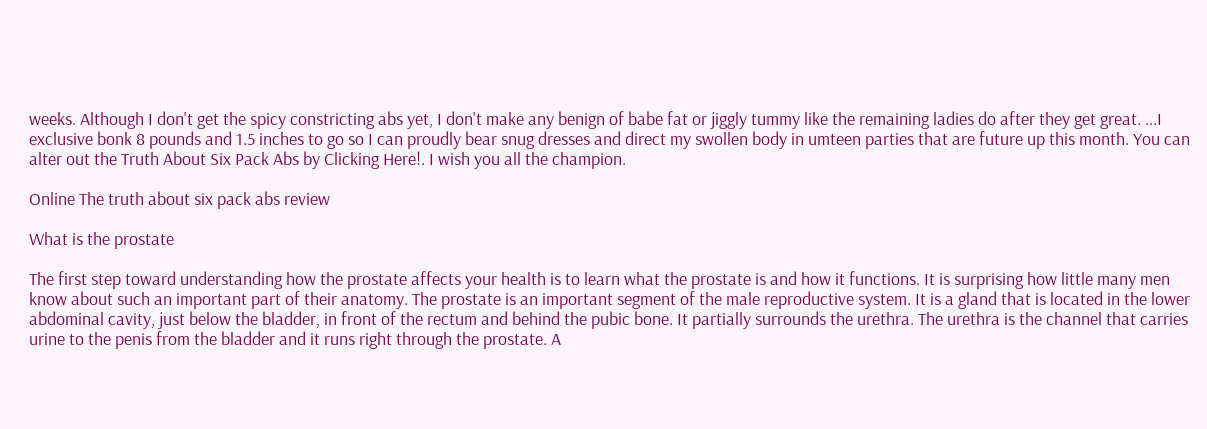weeks. Although I don't get the spicy constricting abs yet, I don't make any benign of babe fat or jiggly tummy like the remaining ladies do after they get great. ...I exclusive bonk 8 pounds and 1.5 inches to go so I can proudly bear snug dresses and direct my swollen body in umteen parties that are future up this month. You can alter out the Truth About Six Pack Abs by Clicking Here!. I wish you all the champion.

Online The truth about six pack abs review

What is the prostate

The first step toward understanding how the prostate affects your health is to learn what the prostate is and how it functions. It is surprising how little many men know about such an important part of their anatomy. The prostate is an important segment of the male reproductive system. It is a gland that is located in the lower abdominal cavity, just below the bladder, in front of the rectum and behind the pubic bone. It partially surrounds the urethra. The urethra is the channel that carries urine to the penis from the bladder and it runs right through the prostate. A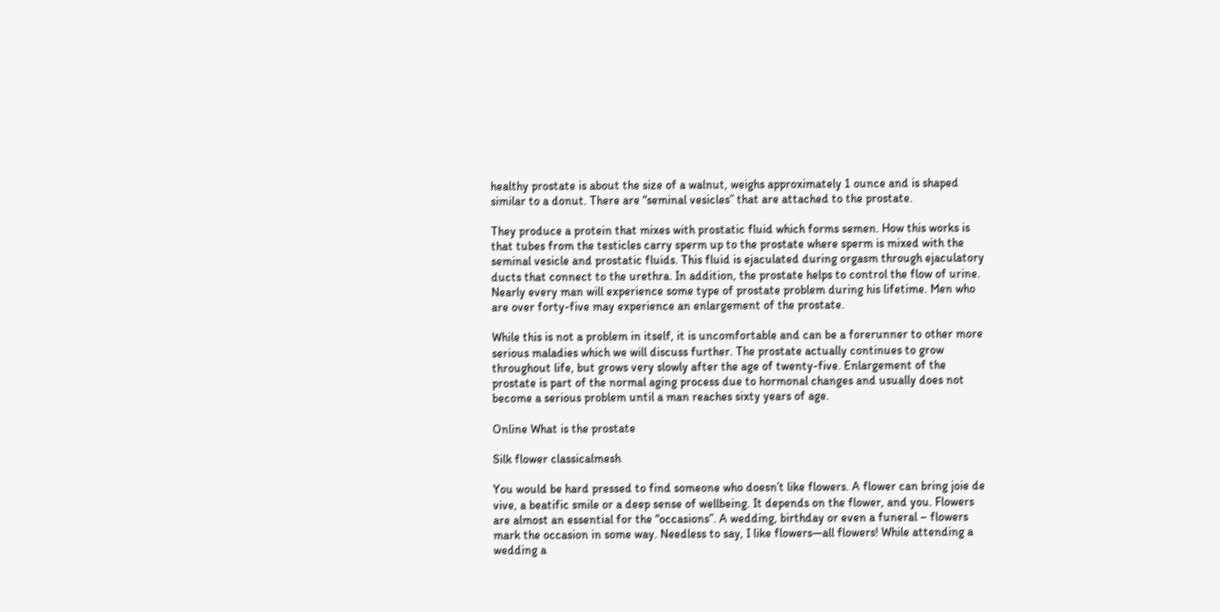healthy prostate is about the size of a walnut, weighs approximately 1 ounce and is shaped similar to a donut. There are “seminal vesicles” that are attached to the prostate.

They produce a protein that mixes with prostatic fluid which forms semen. How this works is that tubes from the testicles carry sperm up to the prostate where sperm is mixed with the seminal vesicle and prostatic fluids. This fluid is ejaculated during orgasm through ejaculatory ducts that connect to the urethra. In addition, the prostate helps to control the flow of urine. Nearly every man will experience some type of prostate problem during his lifetime. Men who are over forty-five may experience an enlargement of the prostate.

While this is not a problem in itself, it is uncomfortable and can be a forerunner to other more serious maladies which we will discuss further. The prostate actually continues to grow throughout life, but grows very slowly after the age of twenty-five. Enlargement of the prostate is part of the normal aging process due to hormonal changes and usually does not become a serious problem until a man reaches sixty years of age.

Online What is the prostate

Silk flower classicalmesh

You would be hard pressed to find someone who doesn’t like flowers. A flower can bring joie de vive, a beatific smile or a deep sense of wellbeing. It depends on the flower, and you. Flowers are almost an essential for the “occasions”. A wedding, birthday or even a funeral – flowers mark the occasion in some way. Needless to say, I like flowers—all flowers! While attending a wedding a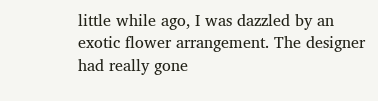little while ago, I was dazzled by an exotic flower arrangement. The designer had really gone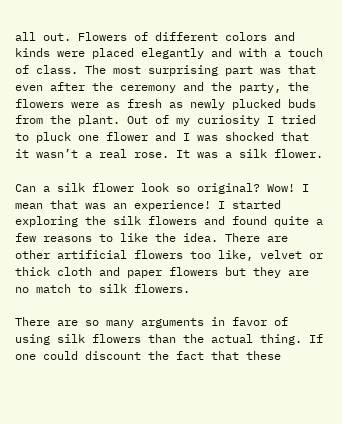all out. Flowers of different colors and kinds were placed elegantly and with a touch of class. The most surprising part was that even after the ceremony and the party, the flowers were as fresh as newly plucked buds from the plant. Out of my curiosity I tried to pluck one flower and I was shocked that it wasn’t a real rose. It was a silk flower.

Can a silk flower look so original? Wow! I mean that was an experience! I started exploring the silk flowers and found quite a few reasons to like the idea. There are other artificial flowers too like, velvet or thick cloth and paper flowers but they are no match to silk flowers.

There are so many arguments in favor of using silk flowers than the actual thing. If one could discount the fact that these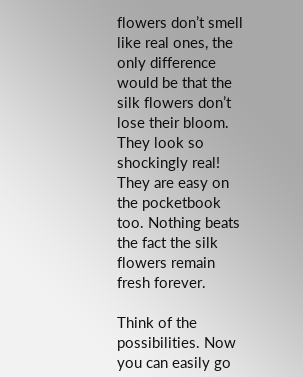flowers don’t smell like real ones, the only difference would be that the silk flowers don’t lose their bloom. They look so shockingly real! They are easy on the pocketbook too. Nothing beats the fact the silk flowers remain fresh forever.

Think of the possibilities. Now you can easily go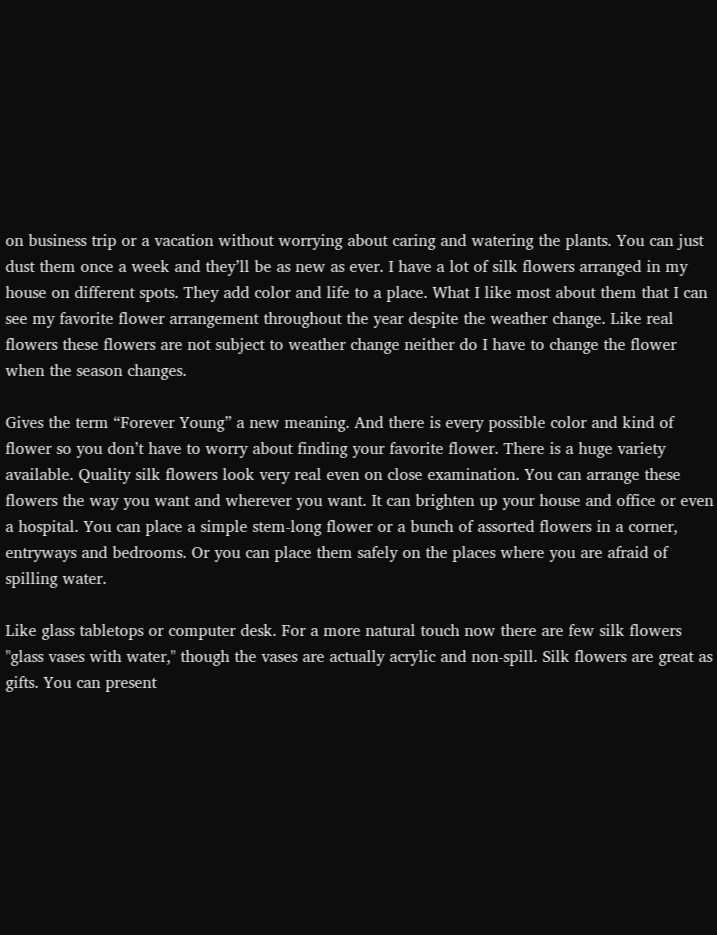on business trip or a vacation without worrying about caring and watering the plants. You can just dust them once a week and they’ll be as new as ever. I have a lot of silk flowers arranged in my house on different spots. They add color and life to a place. What I like most about them that I can see my favorite flower arrangement throughout the year despite the weather change. Like real flowers these flowers are not subject to weather change neither do I have to change the flower when the season changes.

Gives the term “Forever Young” a new meaning. And there is every possible color and kind of flower so you don’t have to worry about finding your favorite flower. There is a huge variety available. Quality silk flowers look very real even on close examination. You can arrange these flowers the way you want and wherever you want. It can brighten up your house and office or even a hospital. You can place a simple stem-long flower or a bunch of assorted flowers in a corner, entryways and bedrooms. Or you can place them safely on the places where you are afraid of spilling water.

Like glass tabletops or computer desk. For a more natural touch now there are few silk flowers "glass vases with water," though the vases are actually acrylic and non-spill. Silk flowers are great as gifts. You can present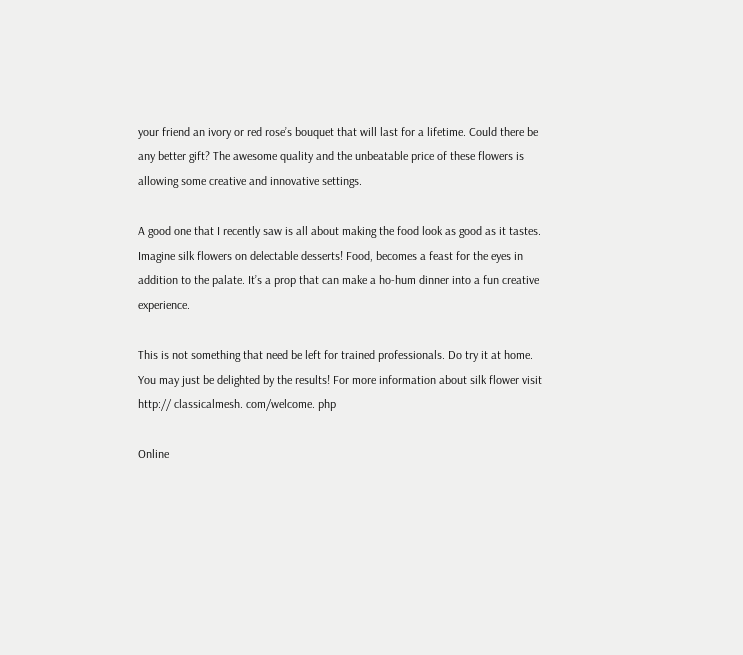your friend an ivory or red rose’s bouquet that will last for a lifetime. Could there be any better gift? The awesome quality and the unbeatable price of these flowers is allowing some creative and innovative settings.

A good one that I recently saw is all about making the food look as good as it tastes. Imagine silk flowers on delectable desserts! Food, becomes a feast for the eyes in addition to the palate. It’s a prop that can make a ho-hum dinner into a fun creative experience.

This is not something that need be left for trained professionals. Do try it at home. You may just be delighted by the results! For more information about silk flower visit http:// classicalmesh. com/welcome. php

Online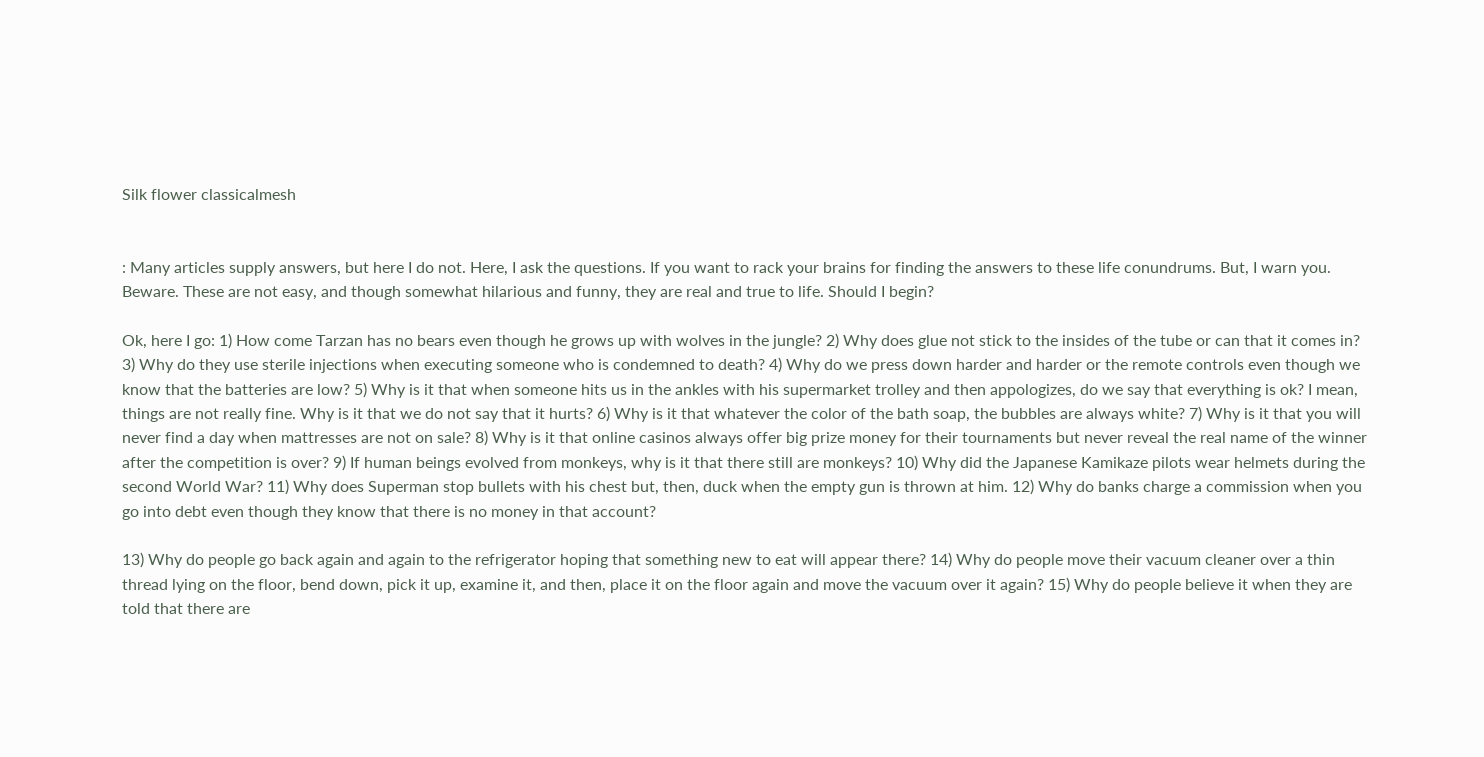Silk flower classicalmesh


: Many articles supply answers, but here I do not. Here, I ask the questions. If you want to rack your brains for finding the answers to these life conundrums. But, I warn you. Beware. These are not easy, and though somewhat hilarious and funny, they are real and true to life. Should I begin?

Ok, here I go: 1) How come Tarzan has no bears even though he grows up with wolves in the jungle? 2) Why does glue not stick to the insides of the tube or can that it comes in? 3) Why do they use sterile injections when executing someone who is condemned to death? 4) Why do we press down harder and harder or the remote controls even though we know that the batteries are low? 5) Why is it that when someone hits us in the ankles with his supermarket trolley and then appologizes, do we say that everything is ok? I mean, things are not really fine. Why is it that we do not say that it hurts? 6) Why is it that whatever the color of the bath soap, the bubbles are always white? 7) Why is it that you will never find a day when mattresses are not on sale? 8) Why is it that online casinos always offer big prize money for their tournaments but never reveal the real name of the winner after the competition is over? 9) If human beings evolved from monkeys, why is it that there still are monkeys? 10) Why did the Japanese Kamikaze pilots wear helmets during the second World War? 11) Why does Superman stop bullets with his chest but, then, duck when the empty gun is thrown at him. 12) Why do banks charge a commission when you go into debt even though they know that there is no money in that account?

13) Why do people go back again and again to the refrigerator hoping that something new to eat will appear there? 14) Why do people move their vacuum cleaner over a thin thread lying on the floor, bend down, pick it up, examine it, and then, place it on the floor again and move the vacuum over it again? 15) Why do people believe it when they are told that there are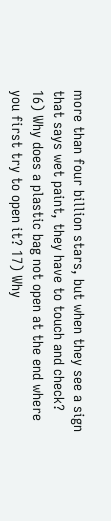more than four billion stars, but when they see a sign that says wet paint, they have to touch and check? 16) Why does a plastic bag not open at the end where you first try to open it? 17) Why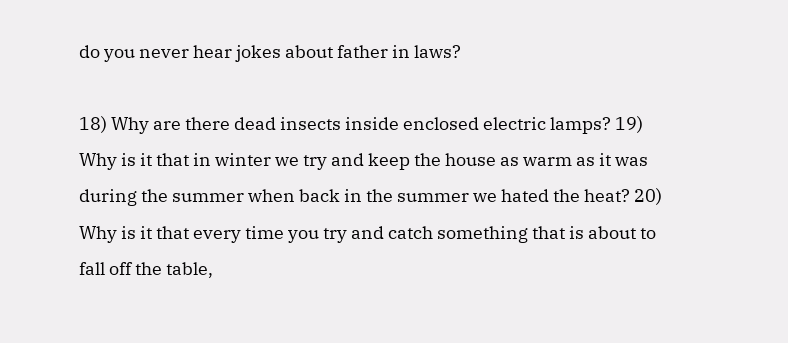do you never hear jokes about father in laws?

18) Why are there dead insects inside enclosed electric lamps? 19) Why is it that in winter we try and keep the house as warm as it was during the summer when back in the summer we hated the heat? 20) Why is it that every time you try and catch something that is about to fall off the table,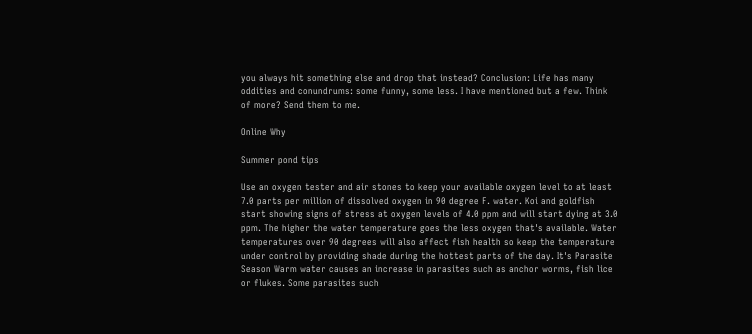you always hit something else and drop that instead? Conclusion: Life has many oddities and conundrums: some funny, some less. I have mentioned but a few. Think of more? Send them to me.

Online Why

Summer pond tips

Use an oxygen tester and air stones to keep your available oxygen level to at least 7.0 parts per million of dissolved oxygen in 90 degree F. water. Koi and goldfish start showing signs of stress at oxygen levels of 4.0 ppm and will start dying at 3.0 ppm. The higher the water temperature goes the less oxygen that's available. Water temperatures over 90 degrees will also affect fish health so keep the temperature under control by providing shade during the hottest parts of the day. It's Parasite Season Warm water causes an increase in parasites such as anchor worms, fish lice or flukes. Some parasites such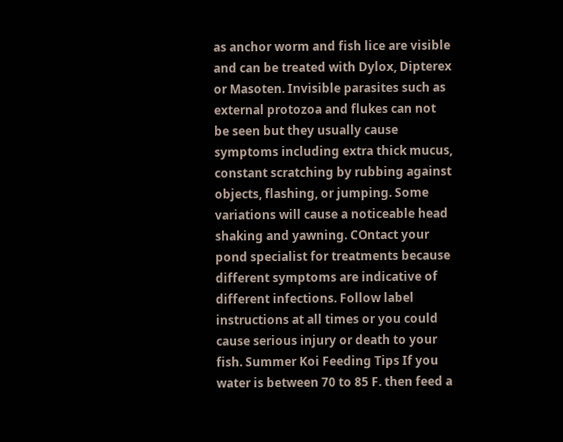as anchor worm and fish lice are visible and can be treated with Dylox, Dipterex or Masoten. Invisible parasites such as external protozoa and flukes can not be seen but they usually cause symptoms including extra thick mucus, constant scratching by rubbing against objects, flashing, or jumping. Some variations will cause a noticeable head shaking and yawning. COntact your pond specialist for treatments because different symptoms are indicative of different infections. Follow label instructions at all times or you could cause serious injury or death to your fish. Summer Koi Feeding Tips If you water is between 70 to 85 F. then feed a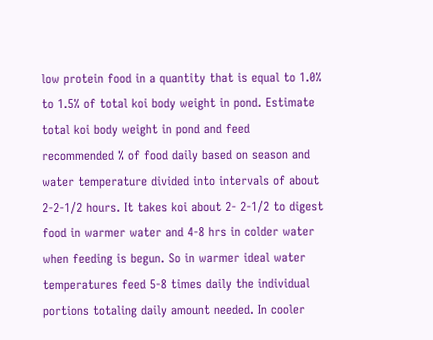low protein food in a quantity that is equal to 1.0% to 1.5% of total koi body weight in pond. Estimate total koi body weight in pond and feed recommended % of food daily based on season and water temperature divided into intervals of about 2-2-1/2 hours. It takes koi about 2- 2-1/2 to digest food in warmer water and 4-8 hrs in colder water when feeding is begun. So in warmer ideal water temperatures feed 5-8 times daily the individual portions totaling daily amount needed. In cooler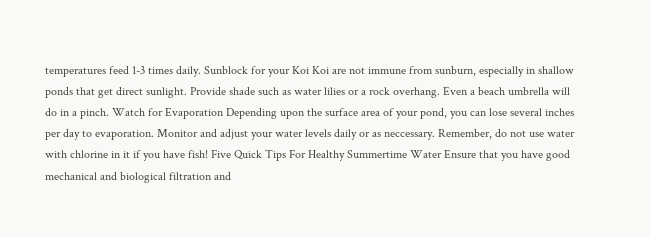temperatures feed 1-3 times daily. Sunblock for your Koi Koi are not immune from sunburn, especially in shallow ponds that get direct sunlight. Provide shade such as water lilies or a rock overhang. Even a beach umbrella will do in a pinch. Watch for Evaporation Depending upon the surface area of your pond, you can lose several inches per day to evaporation. Monitor and adjust your water levels daily or as neccessary. Remember, do not use water with chlorine in it if you have fish! Five Quick Tips For Healthy Summertime Water Ensure that you have good mechanical and biological filtration and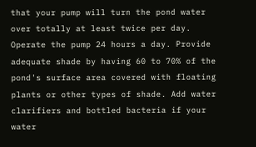that your pump will turn the pond water over totally at least twice per day. Operate the pump 24 hours a day. Provide adequate shade by having 60 to 70% of the pond's surface area covered with floating plants or other types of shade. Add water clarifiers and bottled bacteria if your water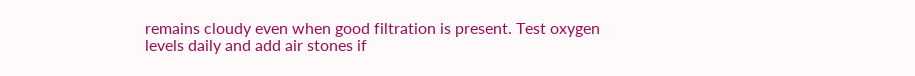remains cloudy even when good filtration is present. Test oxygen levels daily and add air stones if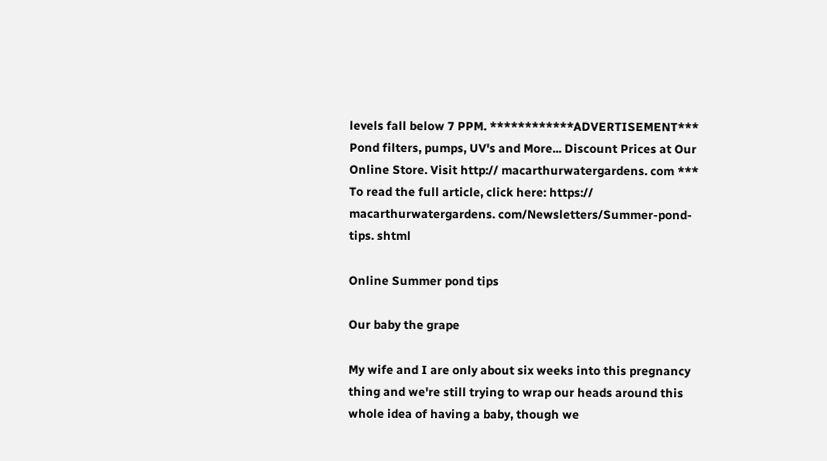levels fall below 7 PPM. ************ADVERTISEMENT*** Pond filters, pumps, UV's and More... Discount Prices at Our Online Store. Visit http:// macarthurwatergardens. com *** To read the full article, click here: https:// macarthurwatergardens. com/Newsletters/Summer-pond-tips. shtml

Online Summer pond tips

Our baby the grape

My wife and I are only about six weeks into this pregnancy thing and we're still trying to wrap our heads around this whole idea of having a baby, though we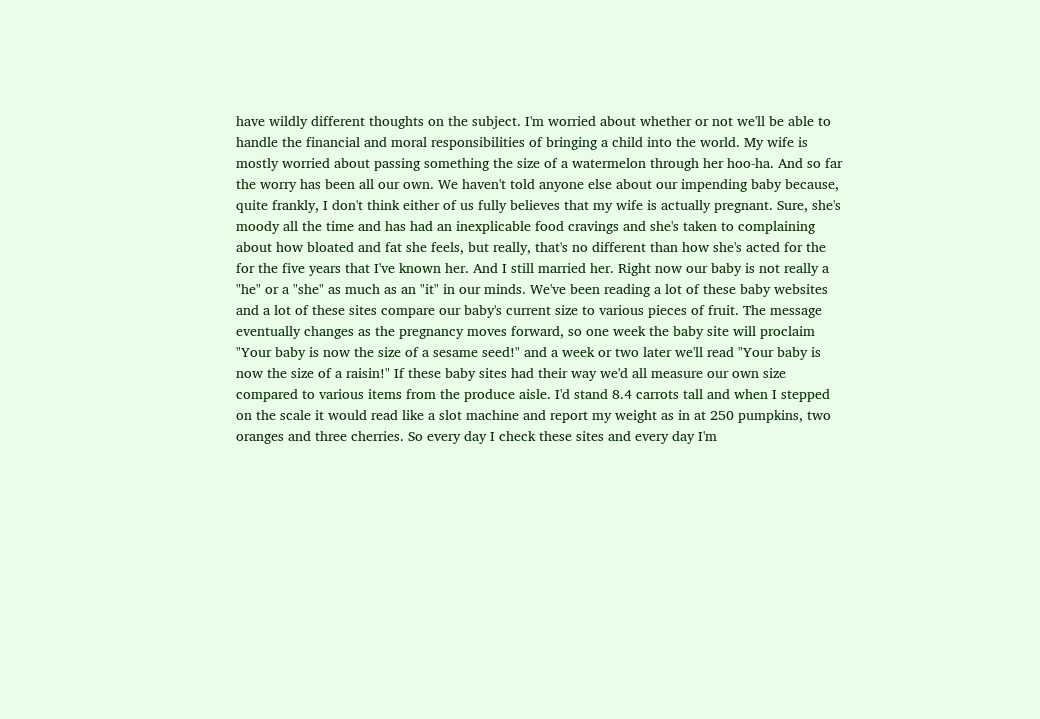have wildly different thoughts on the subject. I'm worried about whether or not we'll be able to handle the financial and moral responsibilities of bringing a child into the world. My wife is mostly worried about passing something the size of a watermelon through her hoo-ha. And so far the worry has been all our own. We haven't told anyone else about our impending baby because, quite frankly, I don't think either of us fully believes that my wife is actually pregnant. Sure, she's moody all the time and has had an inexplicable food cravings and she's taken to complaining about how bloated and fat she feels, but really, that's no different than how she's acted for the for the five years that I've known her. And I still married her. Right now our baby is not really a "he" or a "she" as much as an "it" in our minds. We've been reading a lot of these baby websites and a lot of these sites compare our baby's current size to various pieces of fruit. The message eventually changes as the pregnancy moves forward, so one week the baby site will proclaim "Your baby is now the size of a sesame seed!" and a week or two later we'll read "Your baby is now the size of a raisin!" If these baby sites had their way we'd all measure our own size compared to various items from the produce aisle. I'd stand 8.4 carrots tall and when I stepped on the scale it would read like a slot machine and report my weight as in at 250 pumpkins, two oranges and three cherries. So every day I check these sites and every day I'm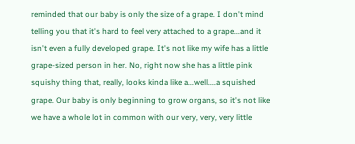reminded that our baby is only the size of a grape. I don't mind telling you that it's hard to feel very attached to a grape...and it isn't even a fully developed grape. It's not like my wife has a little grape-sized person in her. No, right now she has a little pink squishy thing that, really, looks kinda like a...well....a squished grape. Our baby is only beginning to grow organs, so it's not like we have a whole lot in common with our very, very, very little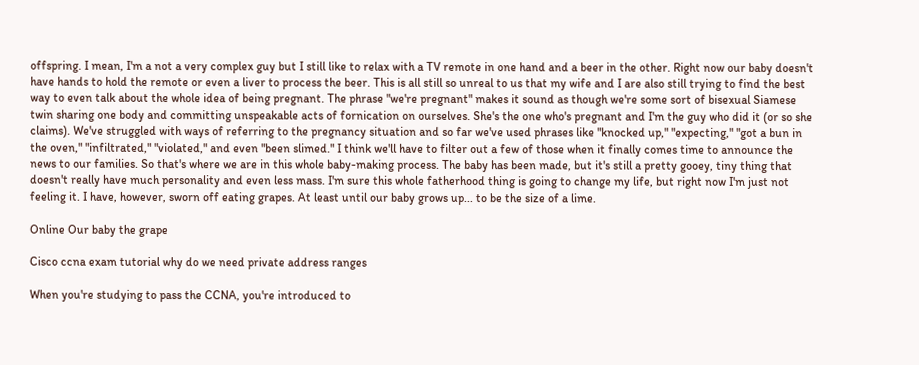offspring. I mean, I'm a not a very complex guy but I still like to relax with a TV remote in one hand and a beer in the other. Right now our baby doesn't have hands to hold the remote or even a liver to process the beer. This is all still so unreal to us that my wife and I are also still trying to find the best way to even talk about the whole idea of being pregnant. The phrase "we're pregnant" makes it sound as though we're some sort of bisexual Siamese twin sharing one body and committing unspeakable acts of fornication on ourselves. She's the one who's pregnant and I'm the guy who did it (or so she claims). We've struggled with ways of referring to the pregnancy situation and so far we've used phrases like "knocked up," "expecting," "got a bun in the oven," "infiltrated," "violated," and even "been slimed." I think we'll have to filter out a few of those when it finally comes time to announce the news to our families. So that's where we are in this whole baby-making process. The baby has been made, but it's still a pretty gooey, tiny thing that doesn't really have much personality and even less mass. I'm sure this whole fatherhood thing is going to change my life, but right now I'm just not feeling it. I have, however, sworn off eating grapes. At least until our baby grows up... to be the size of a lime.

Online Our baby the grape

Cisco ccna exam tutorial why do we need private address ranges

When you're studying to pass the CCNA, you're introduced to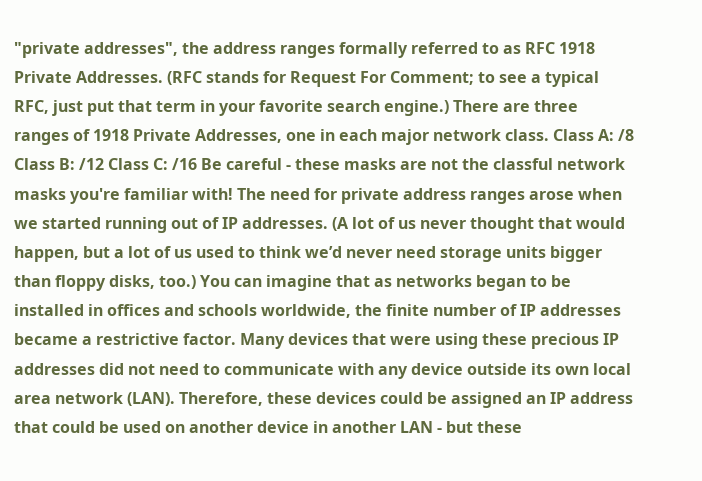"private addresses", the address ranges formally referred to as RFC 1918 Private Addresses. (RFC stands for Request For Comment; to see a typical RFC, just put that term in your favorite search engine.) There are three ranges of 1918 Private Addresses, one in each major network class. Class A: /8 Class B: /12 Class C: /16 Be careful - these masks are not the classful network masks you're familiar with! The need for private address ranges arose when we started running out of IP addresses. (A lot of us never thought that would happen, but a lot of us used to think we’d never need storage units bigger than floppy disks, too.) You can imagine that as networks began to be installed in offices and schools worldwide, the finite number of IP addresses became a restrictive factor. Many devices that were using these precious IP addresses did not need to communicate with any device outside its own local area network (LAN). Therefore, these devices could be assigned an IP address that could be used on another device in another LAN - but these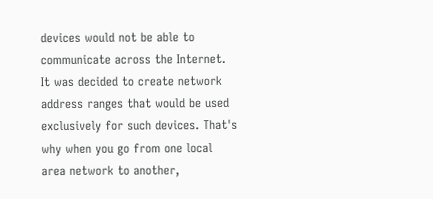devices would not be able to communicate across the Internet. It was decided to create network address ranges that would be used exclusively for such devices. That's why when you go from one local area network to another,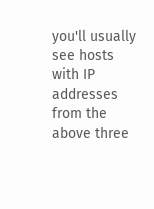you'll usually see hosts with IP addresses from the above three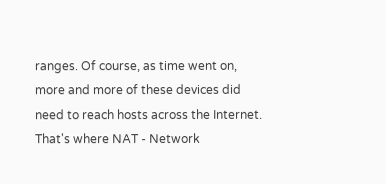ranges. Of course, as time went on, more and more of these devices did need to reach hosts across the Internet. That's where NAT - Network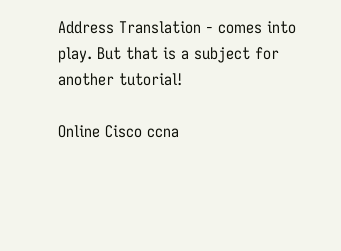Address Translation - comes into play. But that is a subject for another tutorial!

Online Cisco ccna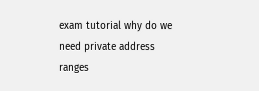exam tutorial why do we need private address ranges